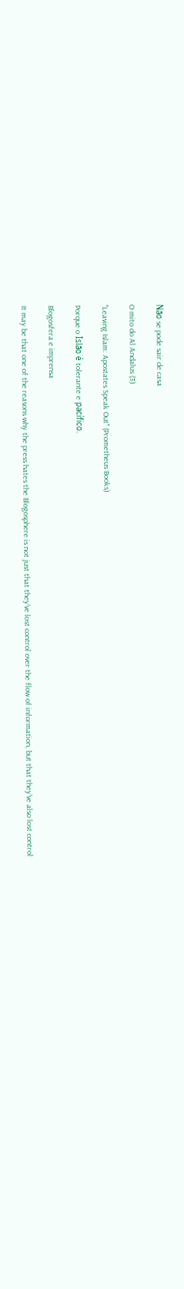Não se pode sair de casa

O mito do Al Andalus (3)

"Leaving Islam: Apostates Speak Out" (Prometheus Books)

Porque o Islão é tolerante e pacífico.

Blogosfera e imprensa

It may be that one of the reasons why the press hates the Blogosphere is not just that they've lost control over the flow of information, but that they've also lost control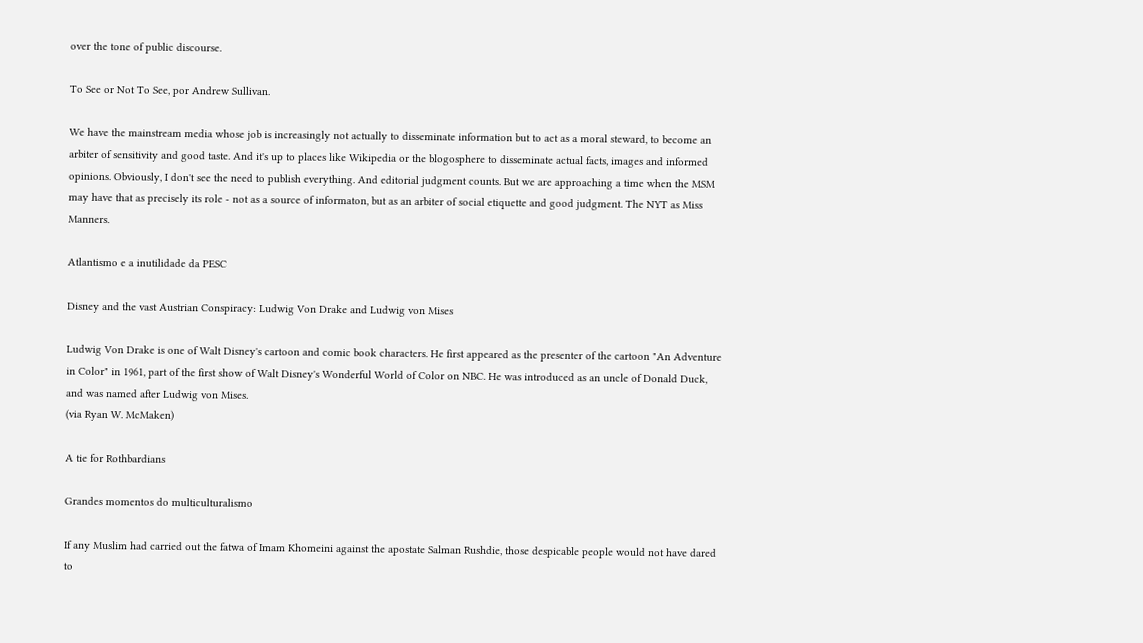over the tone of public discourse.

To See or Not To See, por Andrew Sullivan.

We have the mainstream media whose job is increasingly not actually to disseminate information but to act as a moral steward, to become an arbiter of sensitivity and good taste. And it's up to places like Wikipedia or the blogosphere to disseminate actual facts, images and informed opinions. Obviously, I don't see the need to publish everything. And editorial judgment counts. But we are approaching a time when the MSM may have that as precisely its role - not as a source of informaton, but as an arbiter of social etiquette and good judgment. The NYT as Miss Manners.

Atlantismo e a inutilidade da PESC

Disney and the vast Austrian Conspiracy: Ludwig Von Drake and Ludwig von Mises

Ludwig Von Drake is one of Walt Disney's cartoon and comic book characters. He first appeared as the presenter of the cartoon "An Adventure in Color" in 1961, part of the first show of Walt Disney's Wonderful World of Color on NBC. He was introduced as an uncle of Donald Duck, and was named after Ludwig von Mises.
(via Ryan W. McMaken)

A tie for Rothbardians

Grandes momentos do multiculturalismo

If any Muslim had carried out the fatwa of Imam Khomeini against the apostate Salman Rushdie, those despicable people would not have dared to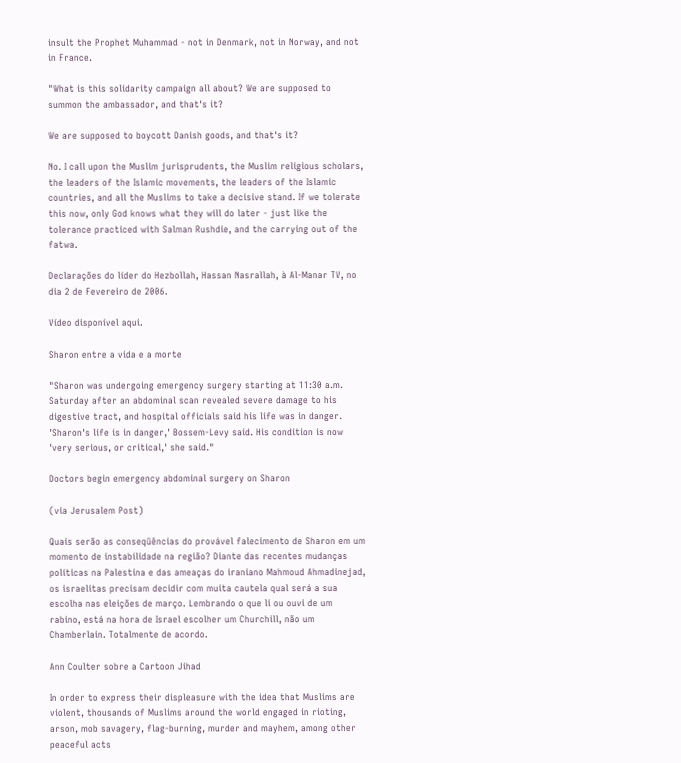insult the Prophet Muhammad - not in Denmark, not in Norway, and not in France.

"What is this solidarity campaign all about? We are supposed to summon the ambassador, and that's it?

We are supposed to boycott Danish goods, and that's it?

No. I call upon the Muslim jurisprudents, the Muslim religious scholars, the leaders of the Islamic movements, the leaders of the Islamic countries, and all the Muslims to take a decisive stand. If we tolerate this now, only God knows what they will do later - just like the tolerance practiced with Salman Rushdie, and the carrying out of the fatwa.

Declarações do líder do Hezbollah, Hassan Nasrallah, à Al-Manar TV, no dia 2 de Fevereiro de 2006.

Vídeo disponível aqui.

Sharon entre a vida e a morte

"Sharon was undergoing emergency surgery starting at 11:30 a.m. Saturday after an abdominal scan revealed severe damage to his digestive tract, and hospital officials said his life was in danger.
'Sharon's life is in danger,' Bossem-Levy said. His condition is now 'very serious, or critical,' she said."

Doctors begin emergency abdominal surgery on Sharon

(via Jerusalem Post)

Quais serão as conseqüências do provável falecimento de Sharon em um momento de instabilidade na região? Diante das recentes mudanças políticas na Palestina e das ameaças do iraniano Mahmoud Ahmadinejad, os israelitas precisam decidir com muita cautela qual será a sua escolha nas eleições de março. Lembrando o que li ou ouvi de um rabino, está na hora de Israel escolher um Churchill, não um Chamberlain. Totalmente de acordo.

Ann Coulter sobre a Cartoon Jihad

In order to express their displeasure with the idea that Muslims are violent, thousands of Muslims around the world engaged in rioting, arson, mob savagery, flag-burning, murder and mayhem, among other peaceful acts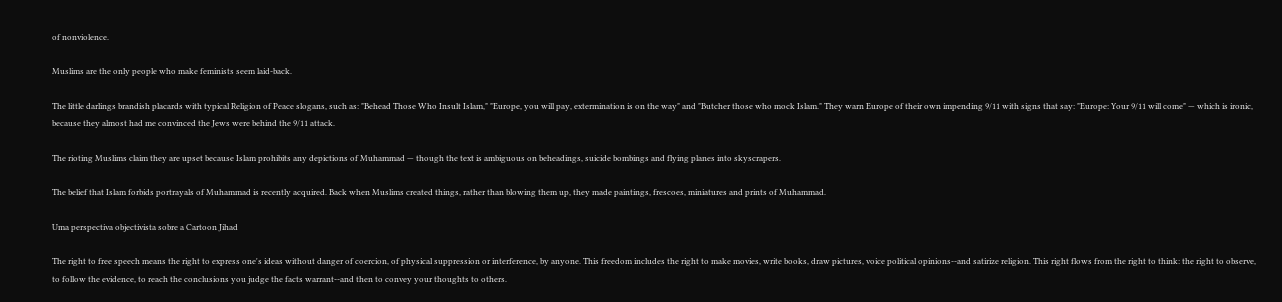of nonviolence.

Muslims are the only people who make feminists seem laid-back.

The little darlings brandish placards with typical Religion of Peace slogans, such as: "Behead Those Who Insult Islam," "Europe, you will pay, extermination is on the way" and "Butcher those who mock Islam." They warn Europe of their own impending 9/11 with signs that say: "Europe: Your 9/11 will come" — which is ironic, because they almost had me convinced the Jews were behind the 9/11 attack.

The rioting Muslims claim they are upset because Islam prohibits any depictions of Muhammad — though the text is ambiguous on beheadings, suicide bombings and flying planes into skyscrapers.

The belief that Islam forbids portrayals of Muhammad is recently acquired. Back when Muslims created things, rather than blowing them up, they made paintings, frescoes, miniatures and prints of Muhammad.

Uma perspectiva objectivista sobre a Cartoon Jihad

The right to free speech means the right to express one's ideas without danger of coercion, of physical suppression or interference, by anyone. This freedom includes the right to make movies, write books, draw pictures, voice political opinions--and satirize religion. This right flows from the right to think: the right to observe, to follow the evidence, to reach the conclusions you judge the facts warrant--and then to convey your thoughts to others.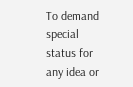To demand special status for any idea or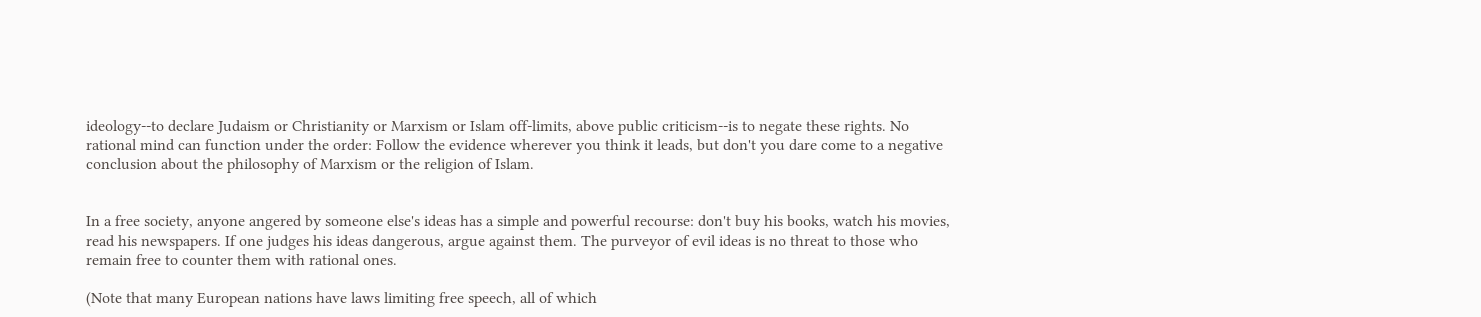ideology--to declare Judaism or Christianity or Marxism or Islam off-limits, above public criticism--is to negate these rights. No rational mind can function under the order: Follow the evidence wherever you think it leads, but don't you dare come to a negative conclusion about the philosophy of Marxism or the religion of Islam.


In a free society, anyone angered by someone else's ideas has a simple and powerful recourse: don't buy his books, watch his movies, read his newspapers. If one judges his ideas dangerous, argue against them. The purveyor of evil ideas is no threat to those who remain free to counter them with rational ones.

(Note that many European nations have laws limiting free speech, all of which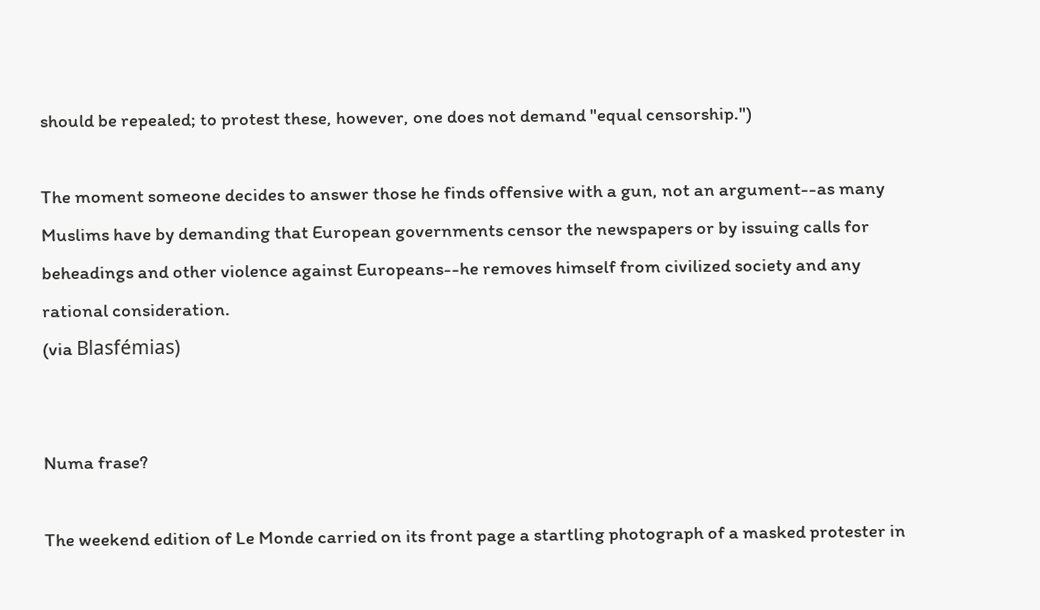should be repealed; to protest these, however, one does not demand "equal censorship.")

The moment someone decides to answer those he finds offensive with a gun, not an argument--as many Muslims have by demanding that European governments censor the newspapers or by issuing calls for beheadings and other violence against Europeans--he removes himself from civilized society and any rational consideration.
(via Blasfémias)


Numa frase?

The weekend edition of Le Monde carried on its front page a startling photograph of a masked protester in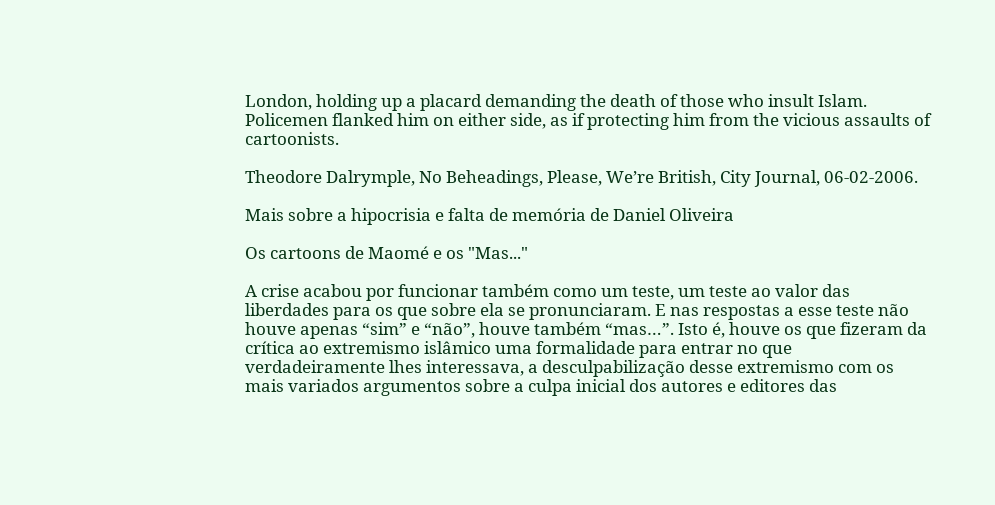London, holding up a placard demanding the death of those who insult Islam. Policemen flanked him on either side, as if protecting him from the vicious assaults of cartoonists.

Theodore Dalrymple, No Beheadings, Please, We’re British, City Journal, 06-02-2006.

Mais sobre a hipocrisia e falta de memória de Daniel Oliveira

Os cartoons de Maomé e os "Mas..."

A crise acabou por funcionar também como um teste, um teste ao valor das liberdades para os que sobre ela se pronunciaram. E nas respostas a esse teste não houve apenas “sim” e “não”, houve também “mas…”. Isto é, houve os que fizeram da crítica ao extremismo islâmico uma formalidade para entrar no que verdadeiramente lhes interessava, a desculpabilização desse extremismo com os mais variados argumentos sobre a culpa inicial dos autores e editores das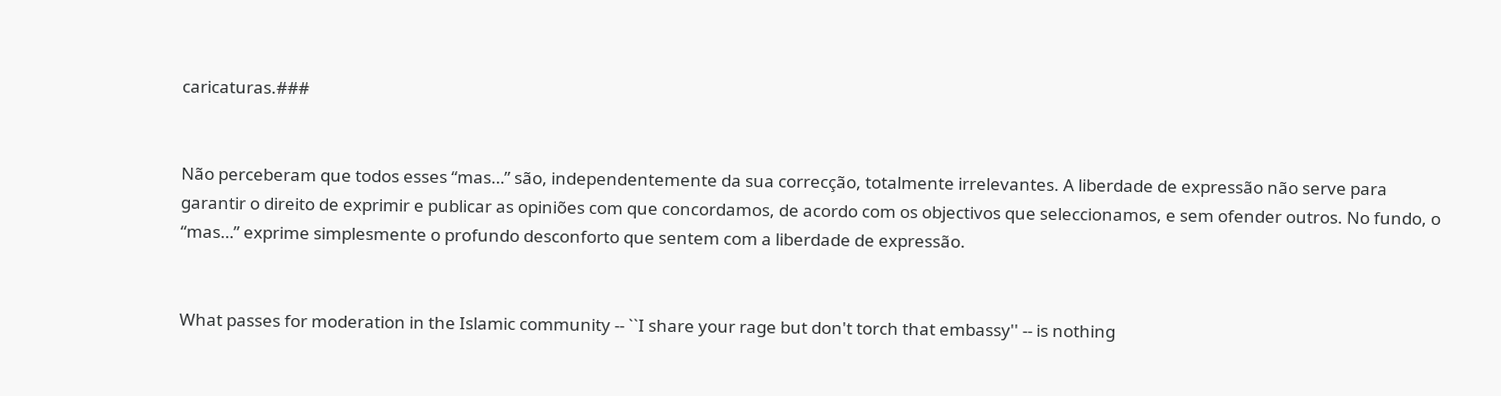caricaturas.###


Não perceberam que todos esses “mas…” são, independentemente da sua correcção, totalmente irrelevantes. A liberdade de expressão não serve para garantir o direito de exprimir e publicar as opiniões com que concordamos, de acordo com os objectivos que seleccionamos, e sem ofender outros. No fundo, o “mas…” exprime simplesmente o profundo desconforto que sentem com a liberdade de expressão.


What passes for moderation in the Islamic community -- ``I share your rage but don't torch that embassy'' -- is nothing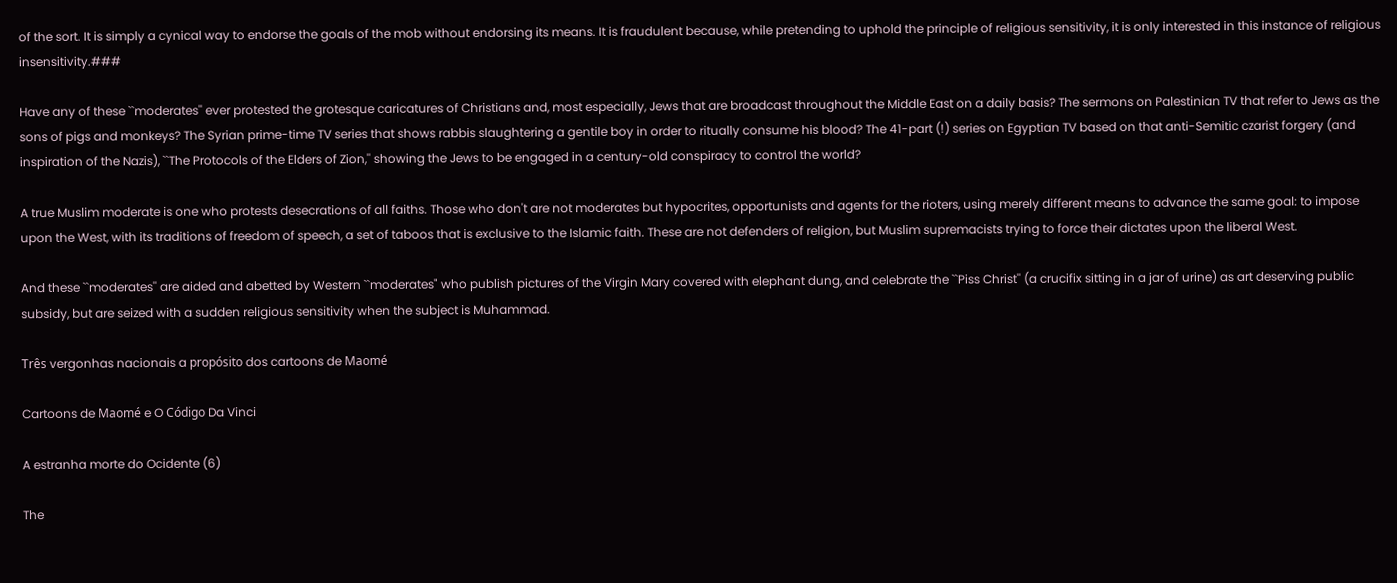of the sort. It is simply a cynical way to endorse the goals of the mob without endorsing its means. It is fraudulent because, while pretending to uphold the principle of religious sensitivity, it is only interested in this instance of religious insensitivity.###

Have any of these ``moderates'' ever protested the grotesque caricatures of Christians and, most especially, Jews that are broadcast throughout the Middle East on a daily basis? The sermons on Palestinian TV that refer to Jews as the sons of pigs and monkeys? The Syrian prime-time TV series that shows rabbis slaughtering a gentile boy in order to ritually consume his blood? The 41-part (!) series on Egyptian TV based on that anti-Semitic czarist forgery (and inspiration of the Nazis), ``The Protocols of the Elders of Zion,'' showing the Jews to be engaged in a century-old conspiracy to control the world?

A true Muslim moderate is one who protests desecrations of all faiths. Those who don't are not moderates but hypocrites, opportunists and agents for the rioters, using merely different means to advance the same goal: to impose upon the West, with its traditions of freedom of speech, a set of taboos that is exclusive to the Islamic faith. These are not defenders of religion, but Muslim supremacists trying to force their dictates upon the liberal West.

And these ``moderates'' are aided and abetted by Western ``moderates" who publish pictures of the Virgin Mary covered with elephant dung, and celebrate the ``Piss Christ'' (a crucifix sitting in a jar of urine) as art deserving public subsidy, but are seized with a sudden religious sensitivity when the subject is Muhammad.

Três vergonhas nacionais a propósito dos cartoons de Maomé

Cartoons de Maomé e O Código Da Vinci

A estranha morte do Ocidente (6)

The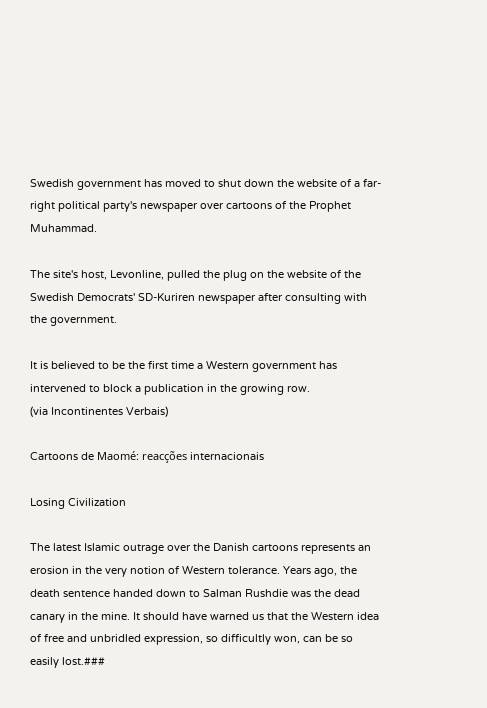Swedish government has moved to shut down the website of a far-right political party's newspaper over cartoons of the Prophet Muhammad.

The site's host, Levonline, pulled the plug on the website of the Swedish Democrats' SD-Kuriren newspaper after consulting with the government.

It is believed to be the first time a Western government has intervened to block a publication in the growing row.
(via Incontinentes Verbais)

Cartoons de Maomé: reacções internacionais

Losing Civilization

The latest Islamic outrage over the Danish cartoons represents an erosion in the very notion of Western tolerance. Years ago, the death sentence handed down to Salman Rushdie was the dead canary in the mine. It should have warned us that the Western idea of free and unbridled expression, so difficultly won, can be so easily lost.###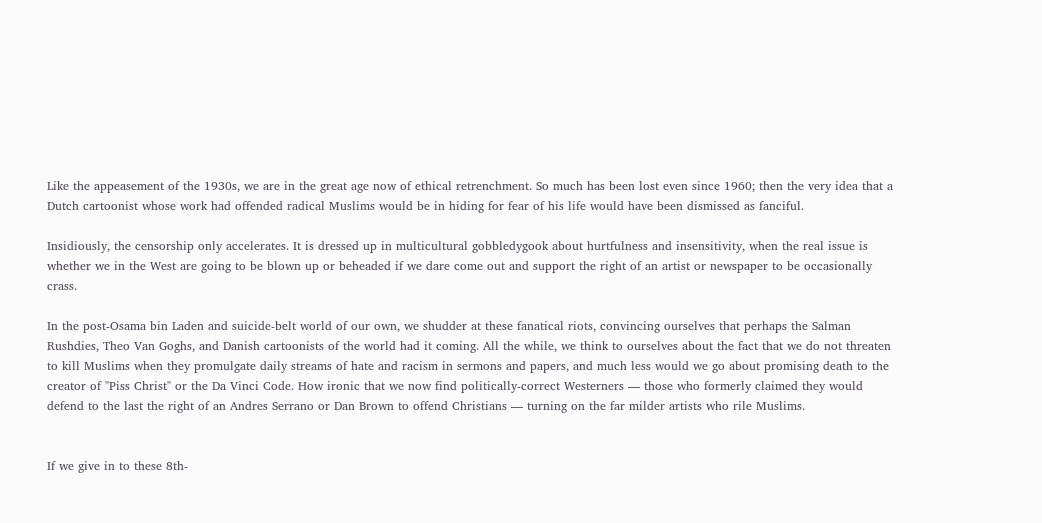Like the appeasement of the 1930s, we are in the great age now of ethical retrenchment. So much has been lost even since 1960; then the very idea that a Dutch cartoonist whose work had offended radical Muslims would be in hiding for fear of his life would have been dismissed as fanciful.

Insidiously, the censorship only accelerates. It is dressed up in multicultural gobbledygook about hurtfulness and insensitivity, when the real issue is whether we in the West are going to be blown up or beheaded if we dare come out and support the right of an artist or newspaper to be occasionally crass.

In the post-Osama bin Laden and suicide-belt world of our own, we shudder at these fanatical riots, convincing ourselves that perhaps the Salman Rushdies, Theo Van Goghs, and Danish cartoonists of the world had it coming. All the while, we think to ourselves about the fact that we do not threaten to kill Muslims when they promulgate daily streams of hate and racism in sermons and papers, and much less would we go about promising death to the creator of "Piss Christ" or the Da Vinci Code. How ironic that we now find politically-correct Westerners — those who formerly claimed they would defend to the last the right of an Andres Serrano or Dan Brown to offend Christians — turning on the far milder artists who rile Muslims.


If we give in to these 8th-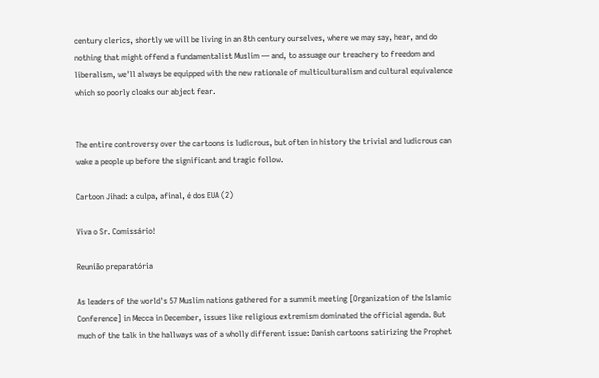century clerics, shortly we will be living in an 8th century ourselves, where we may say, hear, and do nothing that might offend a fundamentalist Muslim — and, to assuage our treachery to freedom and liberalism, we'll always be equipped with the new rationale of multiculturalism and cultural equivalence which so poorly cloaks our abject fear.


The entire controversy over the cartoons is ludicrous, but often in history the trivial and ludicrous can wake a people up before the significant and tragic follow.

Cartoon Jihad: a culpa, afinal, é dos EUA (2)

Viva o Sr. Comissário!

Reunião preparatória

As leaders of the world's 57 Muslim nations gathered for a summit meeting [Organization of the Islamic Conference] in Mecca in December, issues like religious extremism dominated the official agenda. But much of the talk in the hallways was of a wholly different issue: Danish cartoons satirizing the Prophet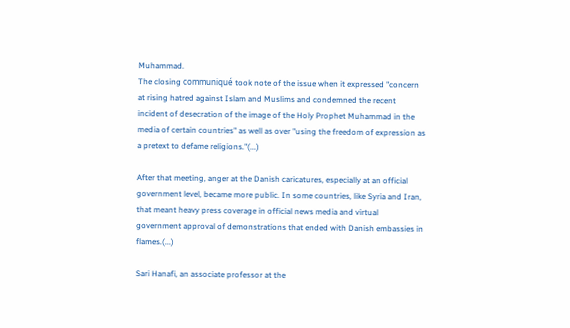Muhammad.
The closing communiqué took note of the issue when it expressed "concern at rising hatred against Islam and Muslims and condemned the recent incident of desecration of the image of the Holy Prophet Muhammad in the media of certain countries" as well as over "using the freedom of expression as a pretext to defame religions."(...)

After that meeting, anger at the Danish caricatures, especially at an official government level, became more public. In some countries, like Syria and Iran, that meant heavy press coverage in official news media and virtual government approval of demonstrations that ended with Danish embassies in flames.(...)

Sari Hanafi, an associate professor at the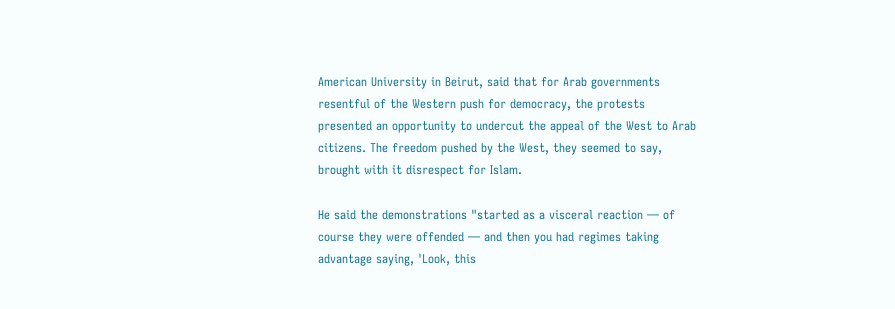American University in Beirut, said that for Arab governments resentful of the Western push for democracy, the protests presented an opportunity to undercut the appeal of the West to Arab citizens. The freedom pushed by the West, they seemed to say, brought with it disrespect for Islam.

He said the demonstrations "started as a visceral reaction — of course they were offended — and then you had regimes taking advantage saying, 'Look, this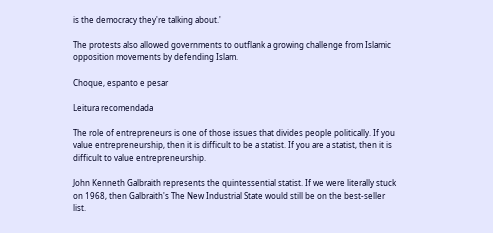is the democracy they're talking about.'

The protests also allowed governments to outflank a growing challenge from Islamic opposition movements by defending Islam.

Choque, espanto e pesar

Leitura recomendada

The role of entrepreneurs is one of those issues that divides people politically. If you value entrepreneurship, then it is difficult to be a statist. If you are a statist, then it is difficult to value entrepreneurship.

John Kenneth Galbraith represents the quintessential statist. If we were literally stuck on 1968, then Galbraith's The New Industrial State would still be on the best-seller list.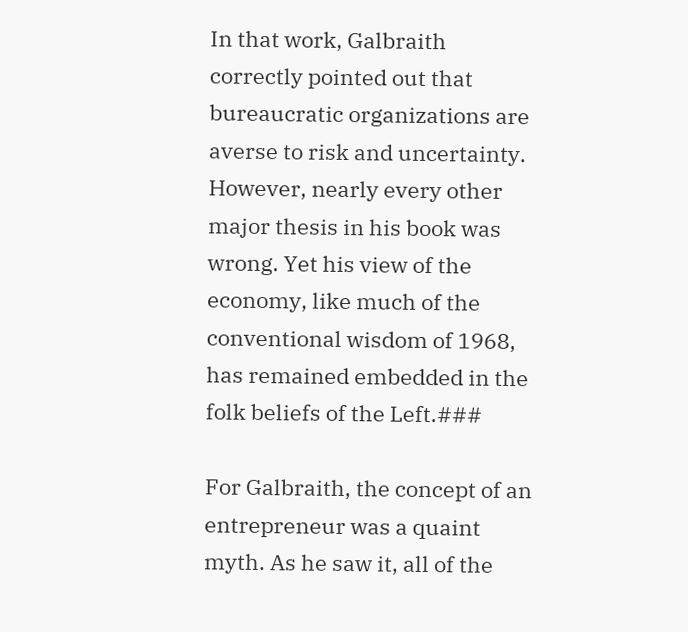In that work, Galbraith correctly pointed out that bureaucratic organizations are averse to risk and uncertainty. However, nearly every other major thesis in his book was wrong. Yet his view of the economy, like much of the conventional wisdom of 1968, has remained embedded in the folk beliefs of the Left.###

For Galbraith, the concept of an entrepreneur was a quaint myth. As he saw it, all of the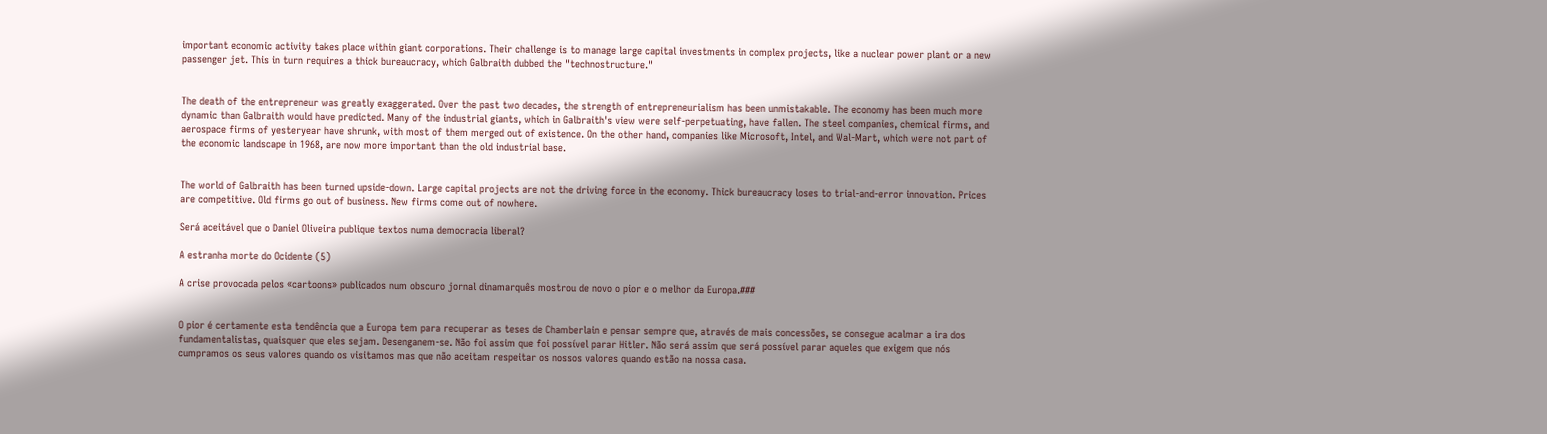important economic activity takes place within giant corporations. Their challenge is to manage large capital investments in complex projects, like a nuclear power plant or a new passenger jet. This in turn requires a thick bureaucracy, which Galbraith dubbed the "technostructure."


The death of the entrepreneur was greatly exaggerated. Over the past two decades, the strength of entrepreneurialism has been unmistakable. The economy has been much more dynamic than Galbraith would have predicted. Many of the industrial giants, which in Galbraith's view were self-perpetuating, have fallen. The steel companies, chemical firms, and aerospace firms of yesteryear have shrunk, with most of them merged out of existence. On the other hand, companies like Microsoft, Intel, and Wal-Mart, which were not part of the economic landscape in 1968, are now more important than the old industrial base.


The world of Galbraith has been turned upside-down. Large capital projects are not the driving force in the economy. Thick bureaucracy loses to trial-and-error innovation. Prices are competitive. Old firms go out of business. New firms come out of nowhere.

Será aceitável que o Daniel Oliveira publique textos numa democracia liberal?

A estranha morte do Ocidente (5)

A crise provocada pelos «cartoons» publicados num obscuro jornal dinamarquês mostrou de novo o pior e o melhor da Europa.###


O pior é certamente esta tendência que a Europa tem para recuperar as teses de Chamberlain e pensar sempre que, através de mais concessões, se consegue acalmar a ira dos fundamentalistas, quaisquer que eles sejam. Desenganem-se. Não foi assim que foi possível parar Hitler. Não será assim que será possível parar aqueles que exigem que nós cumpramos os seus valores quando os visitamos mas que não aceitam respeitar os nossos valores quando estão na nossa casa.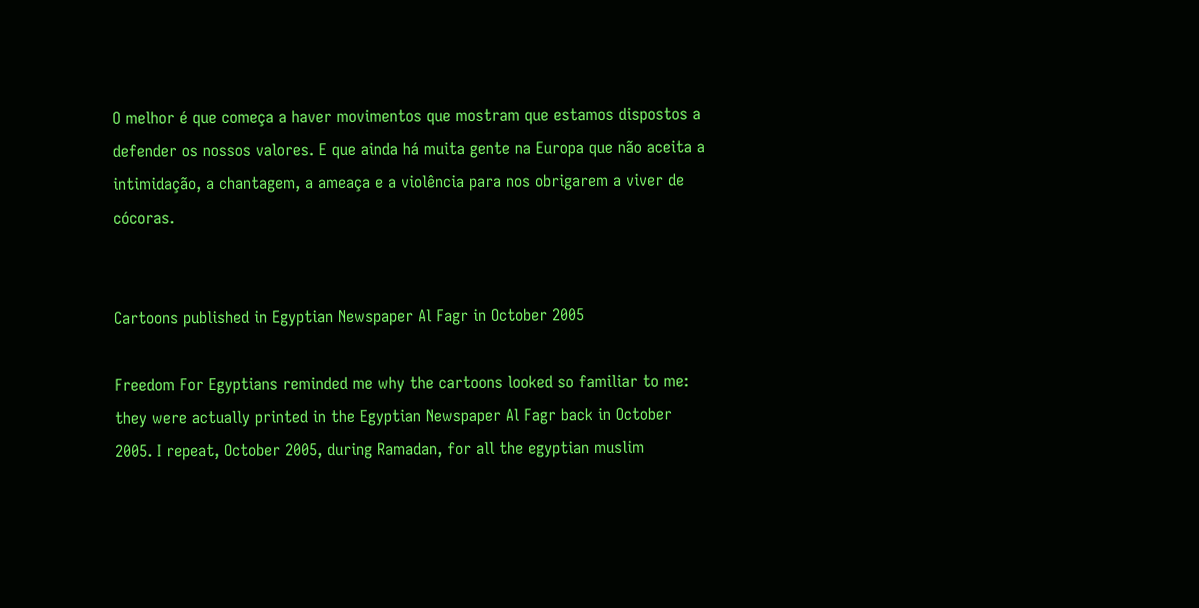O melhor é que começa a haver movimentos que mostram que estamos dispostos a defender os nossos valores. E que ainda há muita gente na Europa que não aceita a intimidação, a chantagem, a ameaça e a violência para nos obrigarem a viver de cócoras.


Cartoons published in Egyptian Newspaper Al Fagr in October 2005

Freedom For Egyptians reminded me why the cartoons looked so familiar to me: they were actually printed in the Egyptian Newspaper Al Fagr back in October 2005. I repeat, October 2005, during Ramadan, for all the egyptian muslim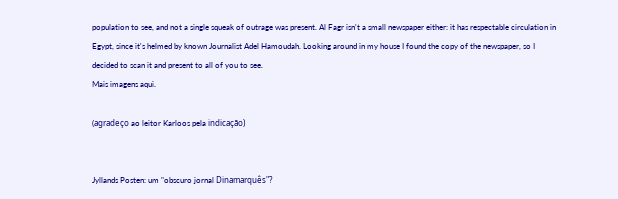population to see, and not a single squeak of outrage was present. Al Fagr isn't a small newspaper either: it has respectable circulation in Egypt, since it's helmed by known Journalist Adel Hamoudah. Looking around in my house I found the copy of the newspaper, so I decided to scan it and present to all of you to see.
Mais imagens aqui.

(agradeço ao leitor Karloos pela indicação)


Jyllands Posten: um "obscuro jornal Dinamarquês"?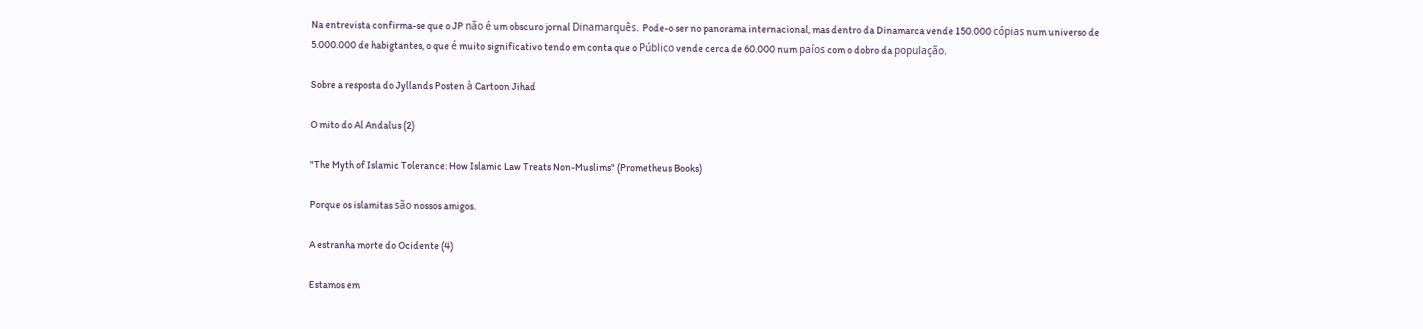Na entrevista confirma-se que o JP não é um obscuro jornal Dinamarquês. Pode-o ser no panorama internacional, mas dentro da Dinamarca vende 150.000 cópias num universo de 5.000.000 de habigtantes, o que é muito significativo tendo em conta que o Público vende cerca de 60.000 num paíos com o dobro da população.

Sobre a resposta do Jyllands Posten à Cartoon Jihad

O mito do Al Andalus (2)

"The Myth of Islamic Tolerance: How Islamic Law Treats Non-Muslims" (Prometheus Books)

Porque os islamitas são nossos amigos.

A estranha morte do Ocidente (4)

Estamos em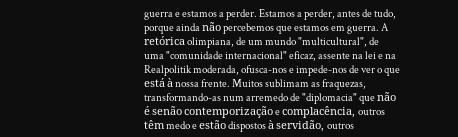guerra e estamos a perder. Estamos a perder, antes de tudo, porque ainda não percebemos que estamos em guerra. A retórica olimpiana, de um mundo "multicultural", de uma "comunidade internacional" eficaz, assente na lei e na Realpolitik moderada, ofusca-nos e impede-nos de ver o que está à nossa frente. Muitos sublimam as fraquezas, transformando-as num arremedo de "diplomacia" que não é senão contemporização e complacência, outros têm medo e estão dispostos à servidão, outros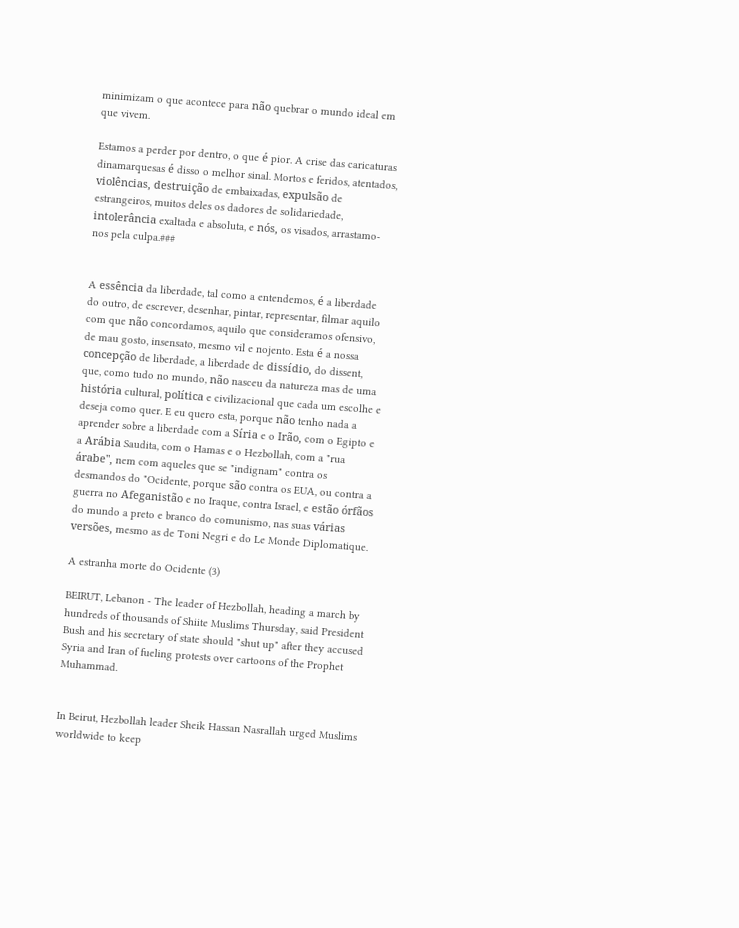minimizam o que acontece para não quebrar o mundo ideal em que vivem.

Estamos a perder por dentro, o que é pior. A crise das caricaturas dinamarquesas é disso o melhor sinal. Mortos e feridos, atentados, violências, destruição de embaixadas, expulsão de estrangeiros, muitos deles os dadores de solidariedade, intolerância exaltada e absoluta, e nós, os visados, arrastamo-nos pela culpa.###


A essência da liberdade, tal como a entendemos, é a liberdade do outro, de escrever, desenhar, pintar, representar, filmar aquilo com que não concordamos, aquilo que consideramos ofensivo, de mau gosto, insensato, mesmo vil e nojento. Esta é a nossa concepção de liberdade, a liberdade de dissídio, do dissent, que, como tudo no mundo, não nasceu da natureza mas de uma história cultural, política e civilizacional que cada um escolhe e deseja como quer. E eu quero esta, porque não tenho nada a aprender sobre a liberdade com a Síria e o Irão, com o Egipto e a Arábia Saudita, com o Hamas e o Hezbollah, com a "rua árabe", nem com aqueles que se "indignam" contra os desmandos do "Ocidente, porque são contra os EUA, ou contra a guerra no Afeganistão e no Iraque, contra Israel, e estão órfãos do mundo a preto e branco do comunismo, nas suas várias versões, mesmo as de Toni Negri e do Le Monde Diplomatique.

A estranha morte do Ocidente (3)

BEIRUT, Lebanon - The leader of Hezbollah, heading a march by hundreds of thousands of Shiite Muslims Thursday, said President Bush and his secretary of state should "shut up" after they accused Syria and Iran of fueling protests over cartoons of the Prophet Muhammad.


In Beirut, Hezbollah leader Sheik Hassan Nasrallah urged Muslims worldwide to keep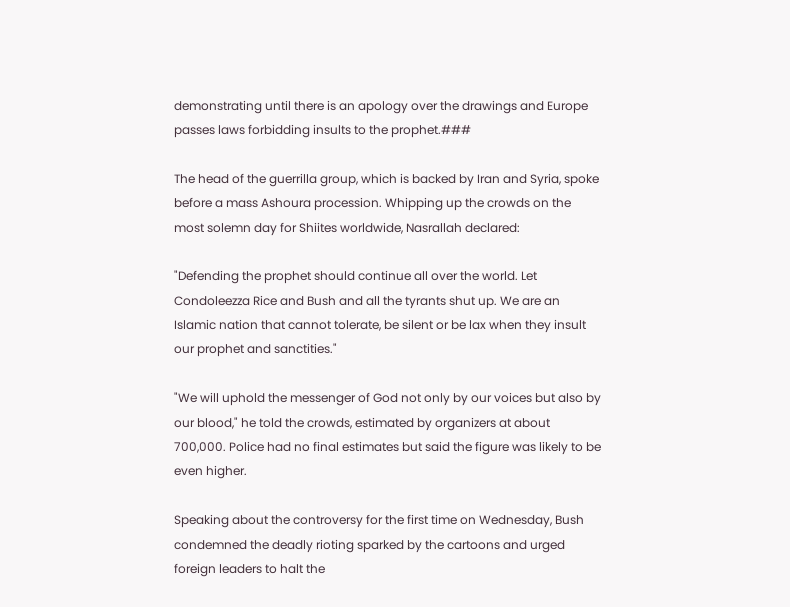demonstrating until there is an apology over the drawings and Europe passes laws forbidding insults to the prophet.###

The head of the guerrilla group, which is backed by Iran and Syria, spoke before a mass Ashoura procession. Whipping up the crowds on the most solemn day for Shiites worldwide, Nasrallah declared:

"Defending the prophet should continue all over the world. Let Condoleezza Rice and Bush and all the tyrants shut up. We are an Islamic nation that cannot tolerate, be silent or be lax when they insult our prophet and sanctities."

"We will uphold the messenger of God not only by our voices but also by our blood," he told the crowds, estimated by organizers at about 700,000. Police had no final estimates but said the figure was likely to be even higher.

Speaking about the controversy for the first time on Wednesday, Bush condemned the deadly rioting sparked by the cartoons and urged foreign leaders to halt the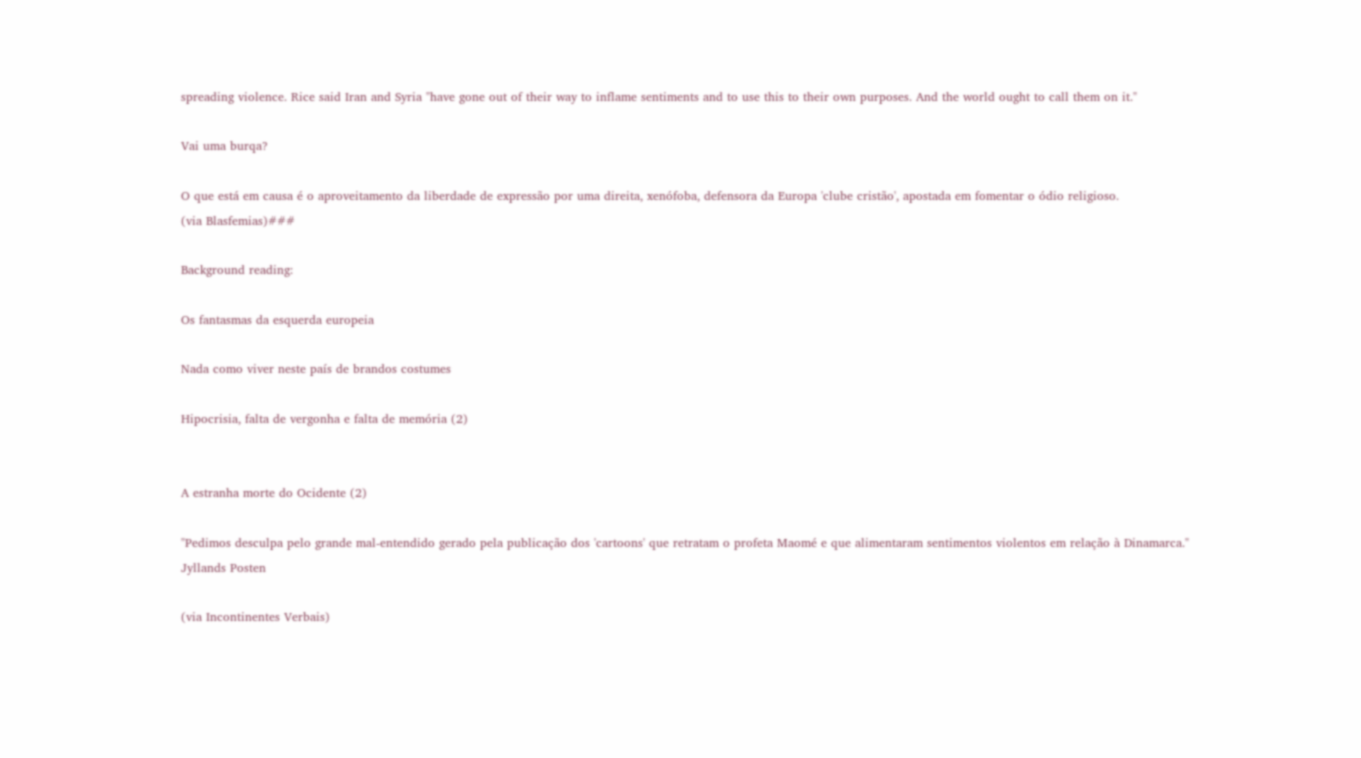spreading violence. Rice said Iran and Syria "have gone out of their way to inflame sentiments and to use this to their own purposes. And the world ought to call them on it."

Vai uma burqa?

O que está em causa é o aproveitamento da liberdade de expressão por uma direita, xenófoba, defensora da Europa 'clube cristão', apostada em fomentar o ódio religioso.
(via Blasfemias)###

Background reading:

Os fantasmas da esquerda europeia

Nada como viver neste país de brandos costumes

Hipocrisia, falta de vergonha e falta de memória (2)


A estranha morte do Ocidente (2)

"Pedimos desculpa pelo grande mal-entendido gerado pela publicação dos 'cartoons' que retratam o profeta Maomé e que alimentaram sentimentos violentos em relação à Dinamarca."
Jyllands Posten

(via Incontinentes Verbais)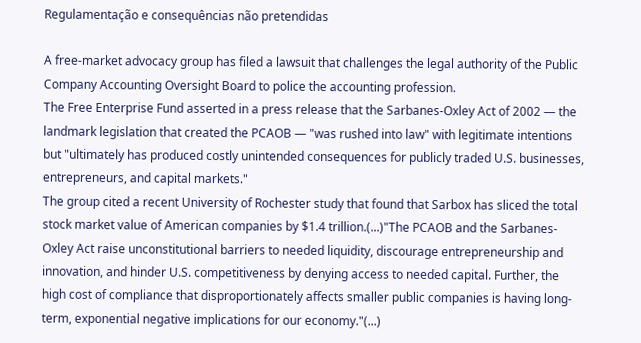Regulamentação e consequências não pretendidas

A free-market advocacy group has filed a lawsuit that challenges the legal authority of the Public Company Accounting Oversight Board to police the accounting profession.
The Free Enterprise Fund asserted in a press release that the Sarbanes-Oxley Act of 2002 — the landmark legislation that created the PCAOB — "was rushed into law" with legitimate intentions but "ultimately has produced costly unintended consequences for publicly traded U.S. businesses, entrepreneurs, and capital markets."
The group cited a recent University of Rochester study that found that Sarbox has sliced the total stock market value of American companies by $1.4 trillion.(...)"The PCAOB and the Sarbanes-Oxley Act raise unconstitutional barriers to needed liquidity, discourage entrepreneurship and innovation, and hinder U.S. competitiveness by denying access to needed capital. Further, the high cost of compliance that disproportionately affects smaller public companies is having long-term, exponential negative implications for our economy."(...)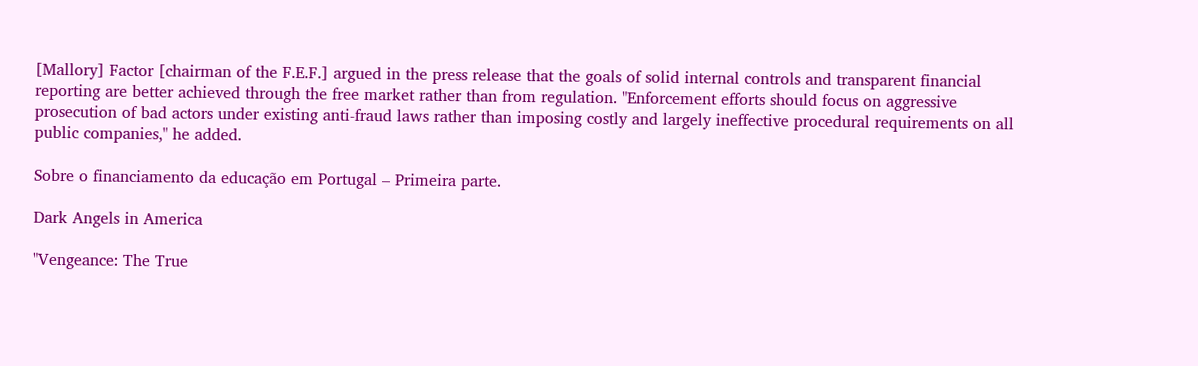[Mallory] Factor [chairman of the F.E.F.] argued in the press release that the goals of solid internal controls and transparent financial reporting are better achieved through the free market rather than from regulation. "Enforcement efforts should focus on aggressive prosecution of bad actors under existing anti-fraud laws rather than imposing costly and largely ineffective procedural requirements on all public companies," he added.

Sobre o financiamento da educação em Portugal – Primeira parte.

Dark Angels in America

"Vengeance: The True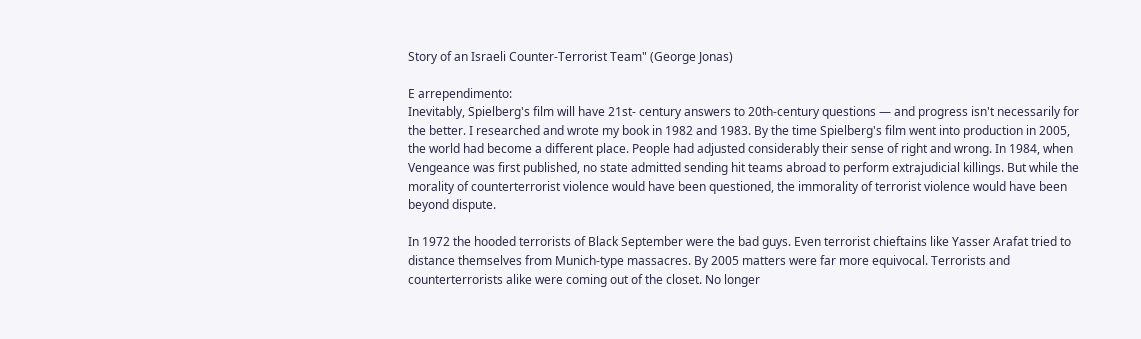Story of an Israeli Counter-Terrorist Team" (George Jonas)

E arrependimento:
Inevitably, Spielberg's film will have 21st- century answers to 20th-century questions — and progress isn't necessarily for the better. I researched and wrote my book in 1982 and 1983. By the time Spielberg's film went into production in 2005, the world had become a different place. People had adjusted considerably their sense of right and wrong. In 1984, when Vengeance was first published, no state admitted sending hit teams abroad to perform extrajudicial killings. But while the morality of counterterrorist violence would have been questioned, the immorality of terrorist violence would have been beyond dispute.

In 1972 the hooded terrorists of Black September were the bad guys. Even terrorist chieftains like Yasser Arafat tried to distance themselves from Munich-type massacres. By 2005 matters were far more equivocal. Terrorists and counterterrorists alike were coming out of the closet. No longer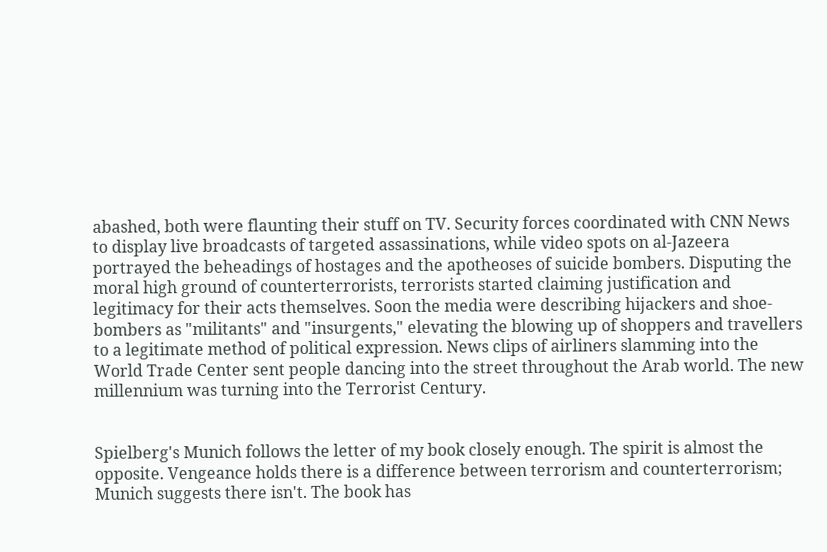abashed, both were flaunting their stuff on TV. Security forces coordinated with CNN News to display live broadcasts of targeted assassinations, while video spots on al-Jazeera portrayed the beheadings of hostages and the apotheoses of suicide bombers. Disputing the moral high ground of counterterrorists, terrorists started claiming justification and legitimacy for their acts themselves. Soon the media were describing hijackers and shoe-bombers as "militants" and "insurgents," elevating the blowing up of shoppers and travellers to a legitimate method of political expression. News clips of airliners slamming into the World Trade Center sent people dancing into the street throughout the Arab world. The new millennium was turning into the Terrorist Century.


Spielberg's Munich follows the letter of my book closely enough. The spirit is almost the opposite. Vengeance holds there is a difference between terrorism and counterterrorism; Munich suggests there isn't. The book has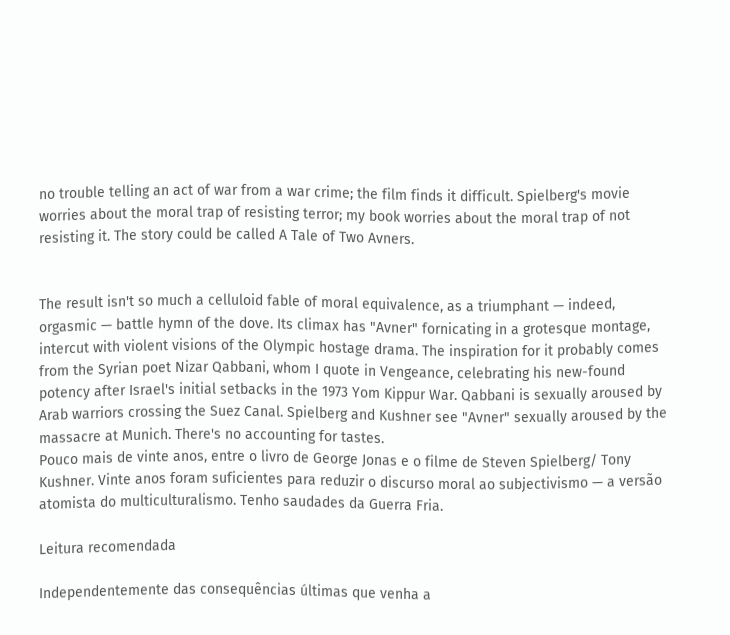no trouble telling an act of war from a war crime; the film finds it difficult. Spielberg's movie worries about the moral trap of resisting terror; my book worries about the moral trap of not resisting it. The story could be called A Tale of Two Avners.


The result isn't so much a celluloid fable of moral equivalence, as a triumphant — indeed, orgasmic — battle hymn of the dove. Its climax has "Avner" fornicating in a grotesque montage, intercut with violent visions of the Olympic hostage drama. The inspiration for it probably comes from the Syrian poet Nizar Qabbani, whom I quote in Vengeance, celebrating his new-found potency after Israel's initial setbacks in the 1973 Yom Kippur War. Qabbani is sexually aroused by Arab warriors crossing the Suez Canal. Spielberg and Kushner see "Avner" sexually aroused by the massacre at Munich. There's no accounting for tastes.
Pouco mais de vinte anos, entre o livro de George Jonas e o filme de Steven Spielberg/ Tony Kushner. Vinte anos foram suficientes para reduzir o discurso moral ao subjectivismo — a versão atomista do multiculturalismo. Tenho saudades da Guerra Fria.

Leitura recomendada

Independentemente das consequências últimas que venha a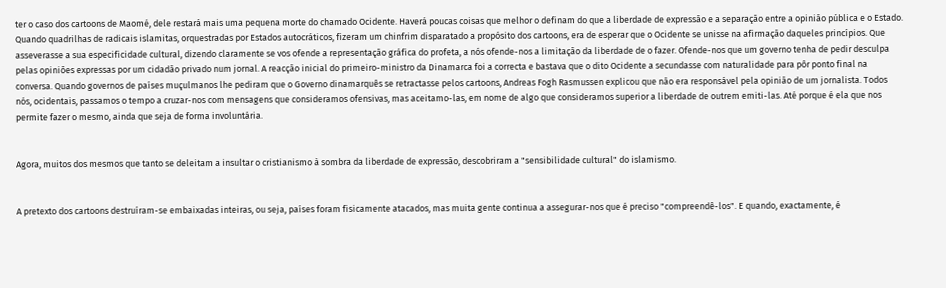ter o caso dos cartoons de Maomé, dele restará mais uma pequena morte do chamado Ocidente. Haverá poucas coisas que melhor o definam do que a liberdade de expressão e a separação entre a opinião pública e o Estado. Quando quadrilhas de radicais islamitas, orquestradas por Estados autocráticos, fizeram um chinfrim disparatado a propósito dos cartoons, era de esperar que o Ocidente se unisse na afirmação daqueles princípios. Que asseverasse a sua especificidade cultural, dizendo claramente se vos ofende a representação gráfica do profeta, a nós ofende-nos a limitação da liberdade de o fazer. Ofende-nos que um governo tenha de pedir desculpa pelas opiniões expressas por um cidadão privado num jornal. A reacção inicial do primeiro-ministro da Dinamarca foi a correcta e bastava que o dito Ocidente a secundasse com naturalidade para pôr ponto final na conversa. Quando governos de países muçulmanos lhe pediram que o Governo dinamarquês se retractasse pelos cartoons, Andreas Fogh Rasmussen explicou que não era responsável pela opinião de um jornalista. Todos nós, ocidentais, passamos o tempo a cruzar-nos com mensagens que consideramos ofensivas, mas aceitamo-las, em nome de algo que consideramos superior a liberdade de outrem emiti-las. Até porque é ela que nos permite fazer o mesmo, ainda que seja de forma involuntária.


Agora, muitos dos mesmos que tanto se deleitam a insultar o cristianismo à sombra da liberdade de expressão, descobriram a "sensibilidade cultural" do islamismo.


A pretexto dos cartoons destruíram-se embaixadas inteiras, ou seja, países foram fisicamente atacados, mas muita gente continua a assegurar-nos que é preciso "compreendê-los". E quando, exactamente, é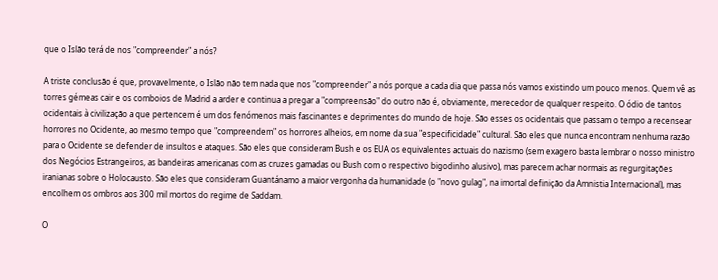que o Islão terá de nos "compreender" a nós?

A triste conclusão é que, provavelmente, o Islão não tem nada que nos "compreender" a nós porque a cada dia que passa nós vamos existindo um pouco menos. Quem vê as torres gémeas cair e os comboios de Madrid a arder e continua a pregar a "compreensão" do outro não é, obviamente, merecedor de qualquer respeito. O ódio de tantos ocidentais à civilização a que pertencem é um dos fenómenos mais fascinantes e deprimentes do mundo de hoje. São esses os ocidentais que passam o tempo a recensear horrores no Ocidente, ao mesmo tempo que "compreendem" os horrores alheios, em nome da sua "especificidade" cultural. São eles que nunca encontram nenhuma razão para o Ocidente se defender de insultos e ataques. São eles que consideram Bush e os EUA os equivalentes actuais do nazismo (sem exagero basta lembrar o nosso ministro dos Negócios Estrangeiros, as bandeiras americanas com as cruzes gamadas ou Bush com o respectivo bigodinho alusivo), mas parecem achar normais as regurgitações iranianas sobre o Holocausto. São eles que consideram Guantánamo a maior vergonha da humanidade (o "novo gulag", na imortal definição da Amnistia Internacional), mas encolhem os ombros aos 300 mil mortos do regime de Saddam.

O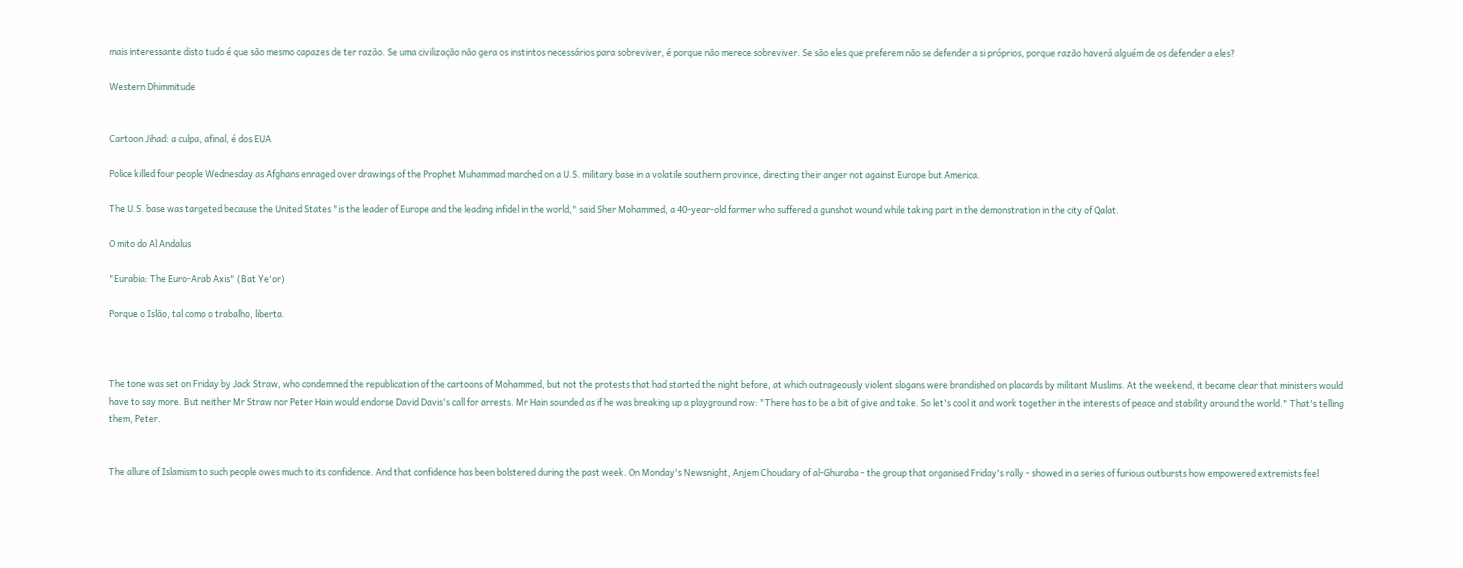mais interessante disto tudo é que são mesmo capazes de ter razão. Se uma civilização não gera os instintos necessários para sobreviver, é porque não merece sobreviver. Se são eles que preferem não se defender a si próprios, porque razão haverá alguém de os defender a eles?

Western Dhimmitude


Cartoon Jihad: a culpa, afinal, é dos EUA

Police killed four people Wednesday as Afghans enraged over drawings of the Prophet Muhammad marched on a U.S. military base in a volatile southern province, directing their anger not against Europe but America.

The U.S. base was targeted because the United States "is the leader of Europe and the leading infidel in the world," said Sher Mohammed, a 40-year-old farmer who suffered a gunshot wound while taking part in the demonstration in the city of Qalat.

O mito do Al Andalus

"Eurabia: The Euro-Arab Axis" (Bat Ye'or)

Porque o Islão, tal como o trabalho, liberta.



The tone was set on Friday by Jack Straw, who condemned the republication of the cartoons of Mohammed, but not the protests that had started the night before, at which outrageously violent slogans were brandished on placards by militant Muslims. At the weekend, it became clear that ministers would have to say more. But neither Mr Straw nor Peter Hain would endorse David Davis's call for arrests. Mr Hain sounded as if he was breaking up a playground row: "There has to be a bit of give and take. So let's cool it and work together in the interests of peace and stability around the world." That's telling them, Peter.


The allure of Islamism to such people owes much to its confidence. And that confidence has been bolstered during the past week. On Monday's Newsnight, Anjem Choudary of al-Ghuraba - the group that organised Friday's rally - showed in a series of furious outbursts how empowered extremists feel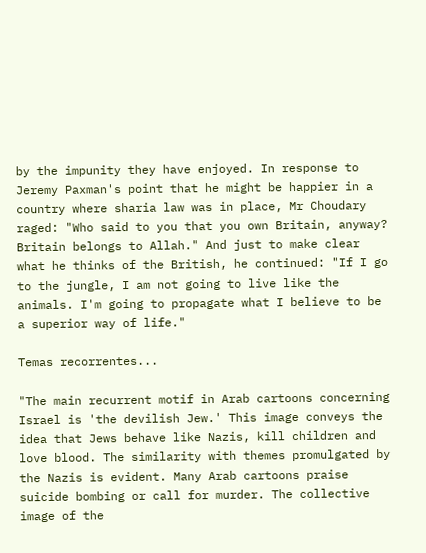by the impunity they have enjoyed. In response to Jeremy Paxman's point that he might be happier in a country where sharia law was in place, Mr Choudary raged: "Who said to you that you own Britain, anyway? Britain belongs to Allah." And just to make clear what he thinks of the British, he continued: "If I go to the jungle, I am not going to live like the animals. I'm going to propagate what I believe to be a superior way of life."

Temas recorrentes...

"The main recurrent motif in Arab cartoons concerning Israel is 'the devilish Jew.' This image conveys the idea that Jews behave like Nazis, kill children and love blood. The similarity with themes promulgated by the Nazis is evident. Many Arab cartoons praise suicide bombing or call for murder. The collective image of the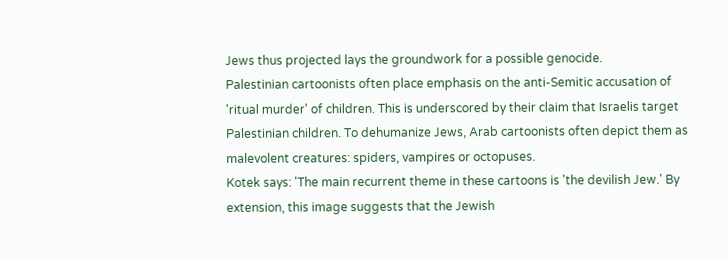Jews thus projected lays the groundwork for a possible genocide.
Palestinian cartoonists often place emphasis on the anti-Semitic accusation of 'ritual murder' of children. This is underscored by their claim that Israelis target Palestinian children. To dehumanize Jews, Arab cartoonists often depict them as malevolent creatures: spiders, vampires or octopuses.
Kotek says: 'The main recurrent theme in these cartoons is 'the devilish Jew.' By extension, this image suggests that the Jewish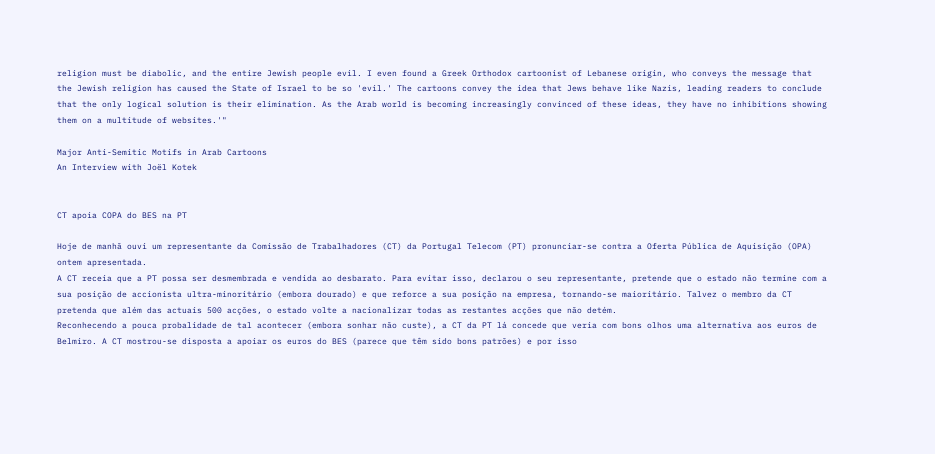religion must be diabolic, and the entire Jewish people evil. I even found a Greek Orthodox cartoonist of Lebanese origin, who conveys the message that the Jewish religion has caused the State of Israel to be so 'evil.' The cartoons convey the idea that Jews behave like Nazis, leading readers to conclude that the only logical solution is their elimination. As the Arab world is becoming increasingly convinced of these ideas, they have no inhibitions showing them on a multitude of websites.'"

Major Anti-Semitic Motifs in Arab Cartoons
An Interview with Joël Kotek


CT apoia COPA do BES na PT

Hoje de manhã ouvi um representante da Comissão de Trabalhadores (CT) da Portugal Telecom (PT) pronunciar-se contra a Oferta Pública de Aquisição (OPA) ontem apresentada.
A CT receia que a PT possa ser desmembrada e vendida ao desbarato. Para evitar isso, declarou o seu representante, pretende que o estado não termine com a sua posição de accionista ultra-minoritário (embora dourado) e que reforce a sua posição na empresa, tornando-se maioritário. Talvez o membro da CT pretenda que além das actuais 500 acções, o estado volte a nacionalizar todas as restantes acções que não detém.
Reconhecendo a pouca probalidade de tal acontecer (embora sonhar não custe), a CT da PT lá concede que veria com bons olhos uma alternativa aos euros de Belmiro. A CT mostrou-se disposta a apoiar os euros do BES (parece que têm sido bons patrões) e por isso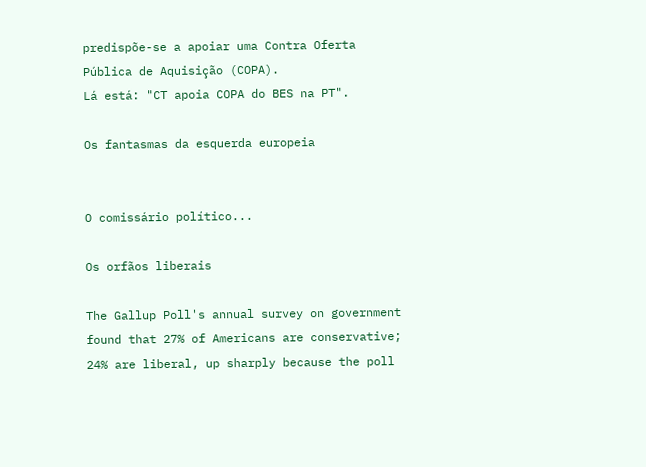predispõe-se a apoiar uma Contra Oferta Pública de Aquisição (COPA).
Lá está: "CT apoia COPA do BES na PT".

Os fantasmas da esquerda europeia


O comissário político...

Os orfãos liberais

The Gallup Poll's annual survey on government found that 27% of Americans are conservative; 24% are liberal, up sharply because the poll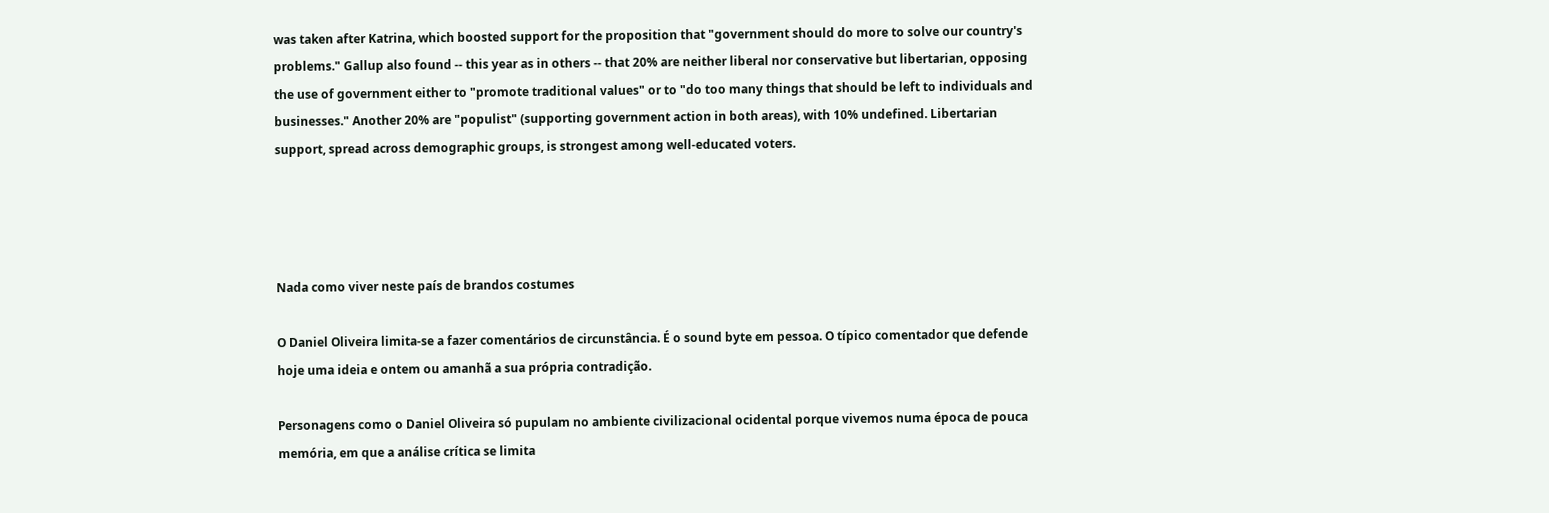was taken after Katrina, which boosted support for the proposition that "government should do more to solve our country's problems." Gallup also found -- this year as in others -- that 20% are neither liberal nor conservative but libertarian, opposing the use of government either to "promote traditional values" or to "do too many things that should be left to individuals and businesses." Another 20% are "populist" (supporting government action in both areas), with 10% undefined. Libertarian support, spread across demographic groups, is strongest among well-educated voters.




Nada como viver neste país de brandos costumes

O Daniel Oliveira limita-se a fazer comentários de circunstância. É o sound byte em pessoa. O típico comentador que defende hoje uma ideia e ontem ou amanhã a sua própria contradição.

Personagens como o Daniel Oliveira só pupulam no ambiente civilizacional ocidental porque vivemos numa época de pouca memória, em que a análise crítica se limita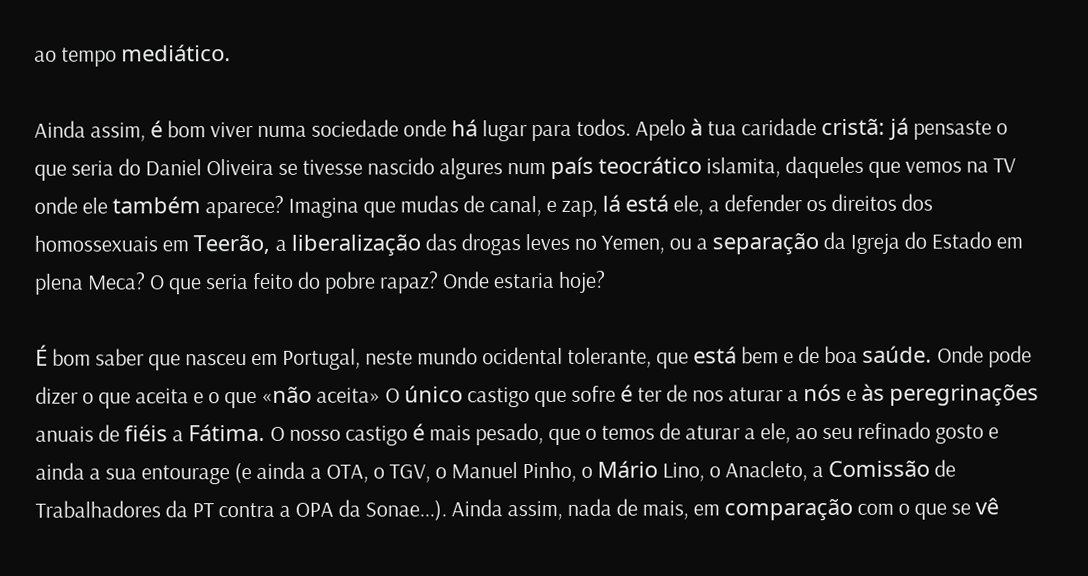ao tempo mediático.

Ainda assim, é bom viver numa sociedade onde há lugar para todos. Apelo à tua caridade cristã: já pensaste o que seria do Daniel Oliveira se tivesse nascido algures num país teocrático islamita, daqueles que vemos na TV onde ele também aparece? Imagina que mudas de canal, e zap, lá está ele, a defender os direitos dos homossexuais em Teerão, a liberalização das drogas leves no Yemen, ou a separação da Igreja do Estado em plena Meca? O que seria feito do pobre rapaz? Onde estaria hoje?

É bom saber que nasceu em Portugal, neste mundo ocidental tolerante, que está bem e de boa saúde. Onde pode dizer o que aceita e o que «não aceita» O único castigo que sofre é ter de nos aturar a nós e às peregrinações anuais de fiéis a Fátima. O nosso castigo é mais pesado, que o temos de aturar a ele, ao seu refinado gosto e ainda a sua entourage (e ainda a OTA, o TGV, o Manuel Pinho, o Mário Lino, o Anacleto, a Comissão de Trabalhadores da PT contra a OPA da Sonae...). Ainda assim, nada de mais, em comparação com o que se vê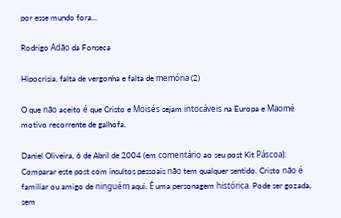por esse mundo fora...

Rodrigo Adão da Fonseca

Hipocrisia, falta de vergonha e falta de memória (2)

O que não aceito é que Cristo e Moisés sejam intocáveis na Europa e Maomé motivo recorrente de galhofa.

Daniel Oliveira, 6 de Abril de 2004 (em comentário ao seu post Kit Páscoa):
Comparar este post com insultos pessoais não tem qualquer sentido. Cristo não é familiar ou amigo de ninguém aqui. É uma personagem histórica. Pode ser gozada, sem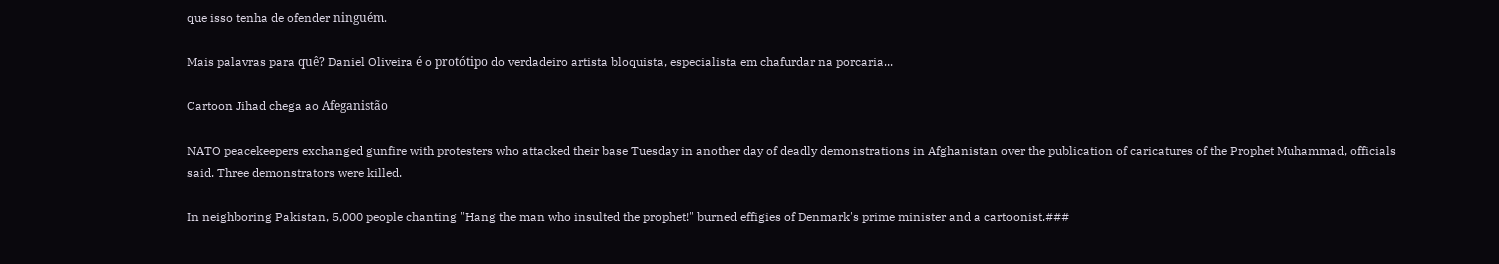que isso tenha de ofender ninguém.

Mais palavras para quê? Daniel Oliveira é o protótipo do verdadeiro artista bloquista, especialista em chafurdar na porcaria...

Cartoon Jihad chega ao Afeganistão

NATO peacekeepers exchanged gunfire with protesters who attacked their base Tuesday in another day of deadly demonstrations in Afghanistan over the publication of caricatures of the Prophet Muhammad, officials said. Three demonstrators were killed.

In neighboring Pakistan, 5,000 people chanting "Hang the man who insulted the prophet!" burned effigies of Denmark's prime minister and a cartoonist.###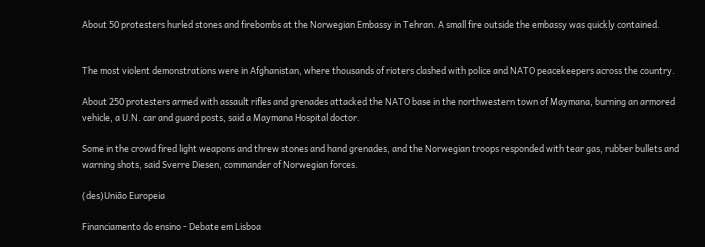About 50 protesters hurled stones and firebombs at the Norwegian Embassy in Tehran. A small fire outside the embassy was quickly contained.


The most violent demonstrations were in Afghanistan, where thousands of rioters clashed with police and NATO peacekeepers across the country.

About 250 protesters armed with assault rifles and grenades attacked the NATO base in the northwestern town of Maymana, burning an armored vehicle, a U.N. car and guard posts, said a Maymana Hospital doctor.

Some in the crowd fired light weapons and threw stones and hand grenades, and the Norwegian troops responded with tear gas, rubber bullets and warning shots, said Sverre Diesen, commander of Norwegian forces.

(des)União Europeia

Financiamento do ensino - Debate em Lisboa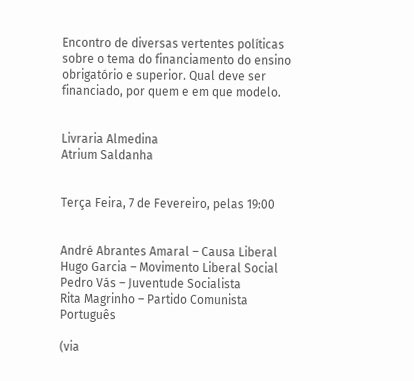Encontro de diversas vertentes políticas sobre o tema do financiamento do ensino obrigatório e superior. Qual deve ser financiado, por quem e em que modelo.


Livraria Almedina
Atrium Saldanha


Terça Feira, 7 de Fevereiro, pelas 19:00


André Abrantes Amaral – Causa Liberal
Hugo Garcia – Movimento Liberal Social
Pedro Vás – Juventude Socialista
Rita Magrinho – Partido Comunista Português

(via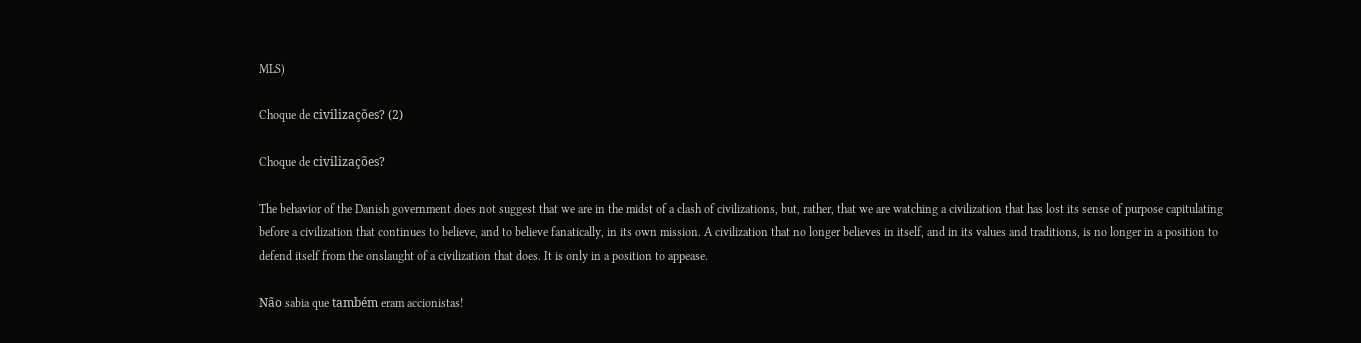MLS)

Choque de civilizações? (2)

Choque de civilizações?

The behavior of the Danish government does not suggest that we are in the midst of a clash of civilizations, but, rather, that we are watching a civilization that has lost its sense of purpose capitulating before a civilization that continues to believe, and to believe fanatically, in its own mission. A civilization that no longer believes in itself, and in its values and traditions, is no longer in a position to defend itself from the onslaught of a civilization that does. It is only in a position to appease.

Não sabia que também eram accionistas!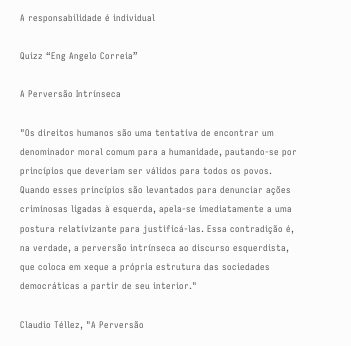A responsabilidade é individual

Quizz “Eng Angelo Correia”

A Perversão Intrínseca

"Os direitos humanos são uma tentativa de encontrar um denominador moral comum para a humanidade, pautando-se por princípios que deveriam ser válidos para todos os povos. Quando esses princípios são levantados para denunciar ações criminosas ligadas à esquerda, apela-se imediatamente a uma postura relativizante para justificá-las. Essa contradição é, na verdade, a perversão intrínseca ao discurso esquerdista, que coloca em xeque a própria estrutura das sociedades democráticas a partir de seu interior."

Claudio Téllez, "A Perversão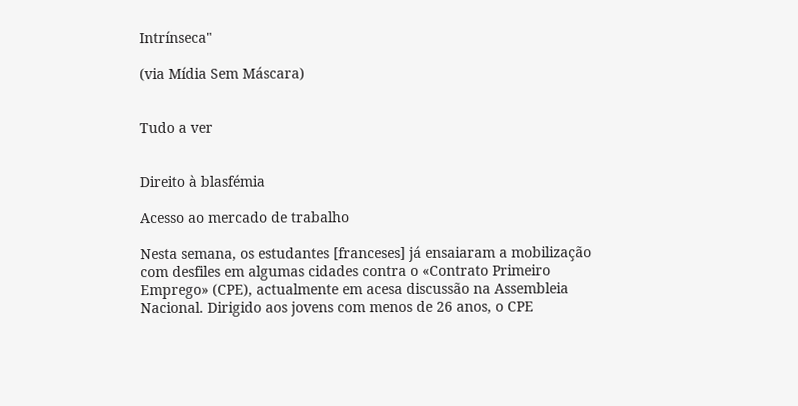Intrínseca"

(via Mídia Sem Máscara)


Tudo a ver


Direito à blasfémia

Acesso ao mercado de trabalho

Nesta semana, os estudantes [franceses] já ensaiaram a mobilização com desfiles em algumas cidades contra o «Contrato Primeiro Emprego» (CPE), actualmente em acesa discussão na Assembleia Nacional. Dirigido aos jovens com menos de 26 anos, o CPE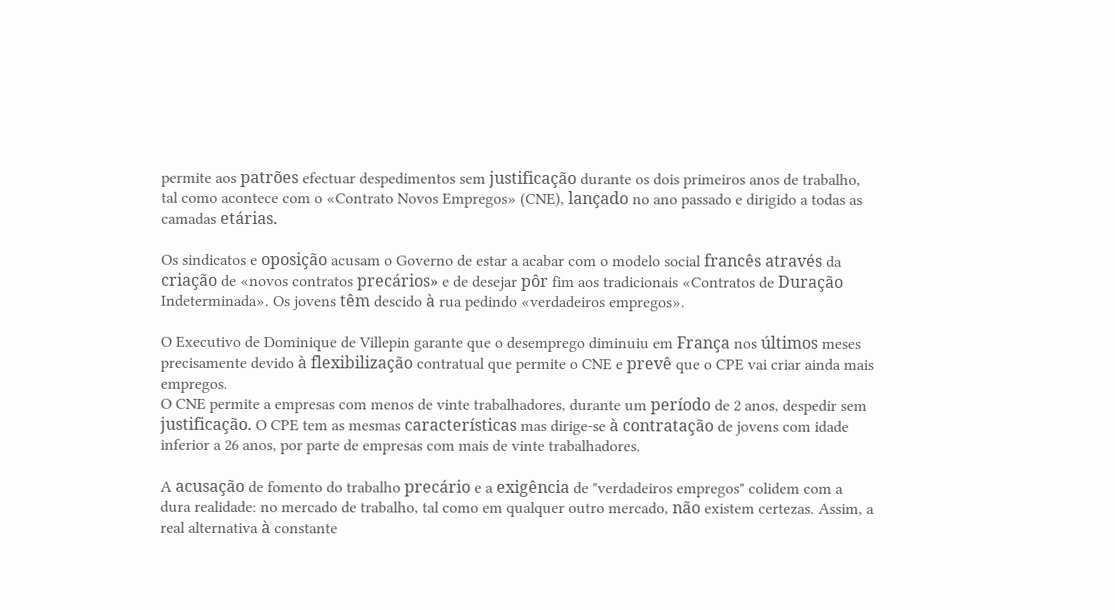permite aos patrões efectuar despedimentos sem justificação durante os dois primeiros anos de trabalho, tal como acontece com o «Contrato Novos Empregos» (CNE), lançado no ano passado e dirigido a todas as camadas etárias.

Os sindicatos e oposição acusam o Governo de estar a acabar com o modelo social francês através da criação de «novos contratos precários» e de desejar pôr fim aos tradicionais «Contratos de Duração Indeterminada». Os jovens têm descido à rua pedindo «verdadeiros empregos».

O Executivo de Dominique de Villepin garante que o desemprego diminuiu em França nos últimos meses precisamente devido à flexibilização contratual que permite o CNE e prevê que o CPE vai criar ainda mais empregos.
O CNE permite a empresas com menos de vinte trabalhadores, durante um período de 2 anos, despedir sem justificação. O CPE tem as mesmas características mas dirige-se à contratação de jovens com idade inferior a 26 anos, por parte de empresas com mais de vinte trabalhadores.

A acusação de fomento do trabalho precário e a exigência de "verdadeiros empregos" colidem com a dura realidade: no mercado de trabalho, tal como em qualquer outro mercado, não existem certezas. Assim, a real alternativa à constante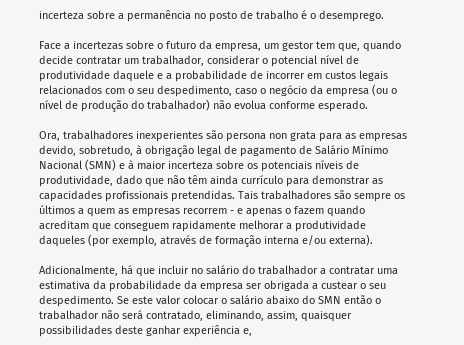incerteza sobre a permanência no posto de trabalho é o desemprego.

Face a incertezas sobre o futuro da empresa, um gestor tem que, quando decide contratar um trabalhador, considerar o potencial nível de produtividade daquele e a probabilidade de incorrer em custos legais relacionados com o seu despedimento, caso o negócio da empresa (ou o nível de produção do trabalhador) não evolua conforme esperado.

Ora, trabalhadores inexperientes são persona non grata para as empresas devido, sobretudo, à obrigação legal de pagamento de Salário Mínimo Nacional (SMN) e à maior incerteza sobre os potenciais níveis de produtividade, dado que não têm ainda currículo para demonstrar as capacidades profissionais pretendidas. Tais trabalhadores são sempre os últimos a quem as empresas recorrem - e apenas o fazem quando acreditam que conseguem rapidamente melhorar a produtividade daqueles (por exemplo, através de formação interna e/ou externa).

Adicionalmente, há que incluir no salário do trabalhador a contratar uma estimativa da probabilidade da empresa ser obrigada a custear o seu despedimento. Se este valor colocar o salário abaixo do SMN então o trabalhador não será contratado, eliminando, assim, quaisquer possibilidades deste ganhar experiência e,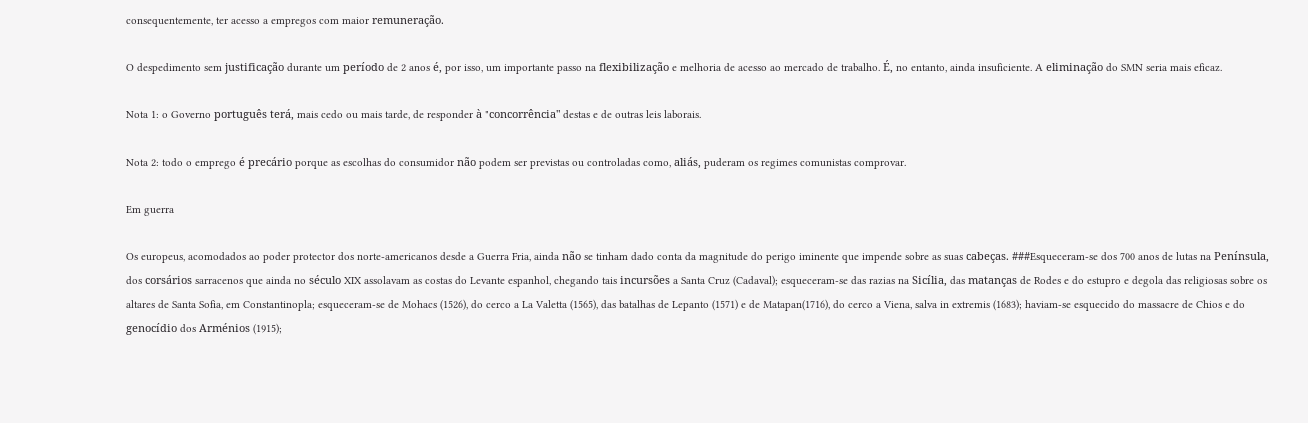consequentemente, ter acesso a empregos com maior remuneração.

O despedimento sem justificação durante um período de 2 anos é, por isso, um importante passo na flexibilização e melhoria de acesso ao mercado de trabalho. É, no entanto, ainda insuficiente. A eliminação do SMN seria mais eficaz.

Nota 1: o Governo português terá, mais cedo ou mais tarde, de responder à "concorrência" destas e de outras leis laborais.

Nota 2: todo o emprego é precário porque as escolhas do consumidor não podem ser previstas ou controladas como, aliás, puderam os regimes comunistas comprovar.

Em guerra

Os europeus, acomodados ao poder protector dos norte-americanos desde a Guerra Fria, ainda não se tinham dado conta da magnitude do perigo iminente que impende sobre as suas cabeças. ###Esqueceram-se dos 700 anos de lutas na Península, dos corsários sarracenos que ainda no século XIX assolavam as costas do Levante espanhol, chegando tais incursões a Santa Cruz (Cadaval); esqueceram-se das razias na Sicília, das matanças de Rodes e do estupro e degola das religiosas sobre os altares de Santa Sofia, em Constantinopla; esqueceram-se de Mohacs (1526), do cerco a La Valetta (1565), das batalhas de Lepanto (1571) e de Matapan(1716), do cerco a Viena, salva in extremis (1683); haviam-se esquecido do massacre de Chios e do genocídio dos Arménios (1915);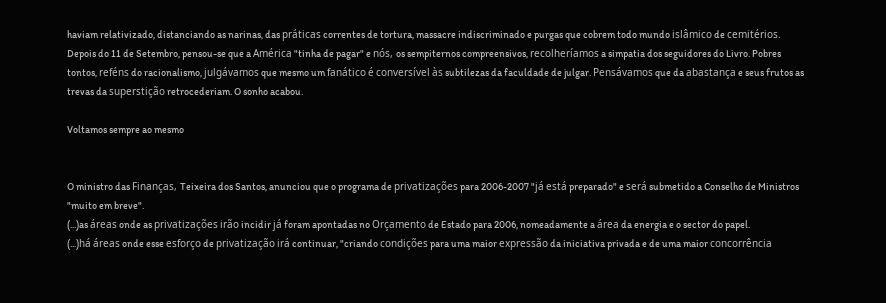haviam relativizado, distanciando as narinas, das práticas correntes de tortura, massacre indiscriminado e purgas que cobrem todo mundo islâmico de cemitérios. Depois do 11 de Setembro, pensou-se que a América "tinha de pagar" e nós, os sempiternos compreensivos, recolheríamos a simpatia dos seguidores do Livro. Pobres tontos, reféns do racionalismo, julgávamos que mesmo um fanático é conversível às subtilezas da faculdade de julgar. Pensávamos que da abastança e seus frutos as trevas da superstição retrocederiam. O sonho acabou.

Voltamos sempre ao mesmo


O ministro das Finanças, Teixeira dos Santos, anunciou que o programa de privatizações para 2006-2007 "já está preparado" e será submetido a Conselho de Ministros "muito em breve".
(...)as áreas onde as privatizações irão incidir já foram apontadas no Orçamento de Estado para 2006, nomeadamente a área da energia e o sector do papel.
(...)há áreas onde esse esforço de privatização irá continuar, "criando condições para uma maior expressão da iniciativa privada e de uma maior concorrência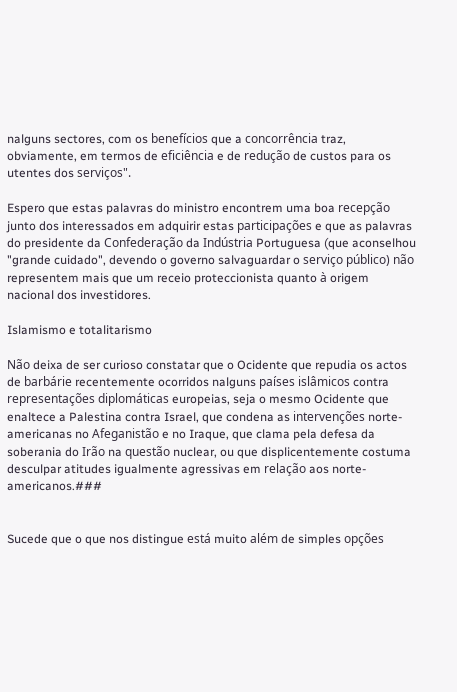nalguns sectores, com os benefícios que a concorrência traz, obviamente, em termos de eficiência e de redução de custos para os utentes dos serviços".

Espero que estas palavras do ministro encontrem uma boa recepção junto dos interessados em adquirir estas participações e que as palavras do presidente da Confederação da Indústria Portuguesa (que aconselhou "grande cuidado", devendo o governo salvaguardar o serviço público) não representem mais que um receio proteccionista quanto à origem nacional dos investidores.

Islamismo e totalitarismo

Não deixa de ser curioso constatar que o Ocidente que repudia os actos de barbárie recentemente ocorridos nalguns países islâmicos contra representações diplomáticas europeias, seja o mesmo Ocidente que enaltece a Palestina contra Israel, que condena as intervenções norte-americanas no Afeganistão e no Iraque, que clama pela defesa da soberania do Irão na questão nuclear, ou que displicentemente costuma desculpar atitudes igualmente agressivas em relação aos norte-americanos.###


Sucede que o que nos distingue está muito além de simples opções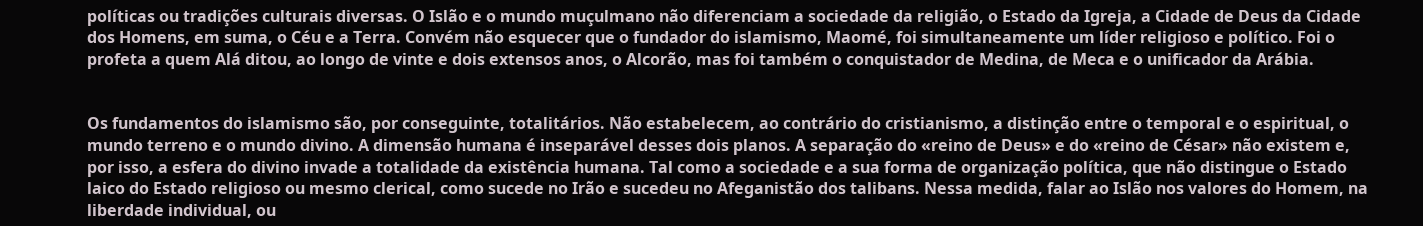políticas ou tradições culturais diversas. O Islão e o mundo muçulmano não diferenciam a sociedade da religião, o Estado da Igreja, a Cidade de Deus da Cidade dos Homens, em suma, o Céu e a Terra. Convém não esquecer que o fundador do islamismo, Maomé, foi simultaneamente um líder religioso e político. Foi o profeta a quem Alá ditou, ao longo de vinte e dois extensos anos, o Alcorão, mas foi também o conquistador de Medina, de Meca e o unificador da Arábia.


Os fundamentos do islamismo são, por conseguinte, totalitários. Não estabelecem, ao contrário do cristianismo, a distinção entre o temporal e o espiritual, o mundo terreno e o mundo divino. A dimensão humana é inseparável desses dois planos. A separação do «reino de Deus» e do «reino de César» não existem e, por isso, a esfera do divino invade a totalidade da existência humana. Tal como a sociedade e a sua forma de organização política, que não distingue o Estado laico do Estado religioso ou mesmo clerical, como sucede no Irão e sucedeu no Afeganistão dos talibans. Nessa medida, falar ao Islão nos valores do Homem, na liberdade individual, ou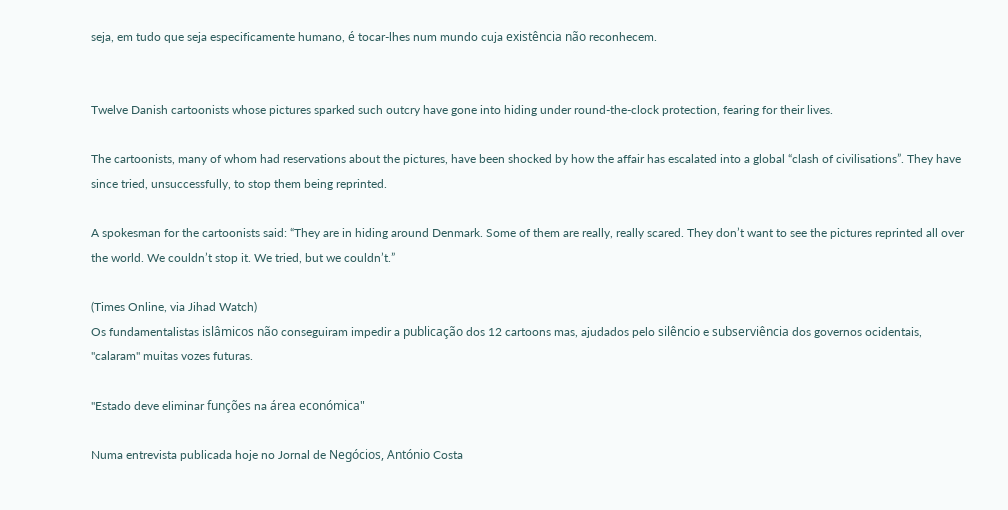seja, em tudo que seja especificamente humano, é tocar-lhes num mundo cuja existência não reconhecem.


Twelve Danish cartoonists whose pictures sparked such outcry have gone into hiding under round-the-clock protection, fearing for their lives.

The cartoonists, many of whom had reservations about the pictures, have been shocked by how the affair has escalated into a global “clash of civilisations”. They have since tried, unsuccessfully, to stop them being reprinted.

A spokesman for the cartoonists said: “They are in hiding around Denmark. Some of them are really, really scared. They don’t want to see the pictures reprinted all over the world. We couldn’t stop it. We tried, but we couldn’t.”

(Times Online, via Jihad Watch)
Os fundamentalistas islâmicos não conseguiram impedir a publicação dos 12 cartoons mas, ajudados pelo silêncio e subserviência dos governos ocidentais, "calaram" muitas vozes futuras.

"Estado deve eliminar funções na área económica"

Numa entrevista publicada hoje no Jornal de Negócios, António Costa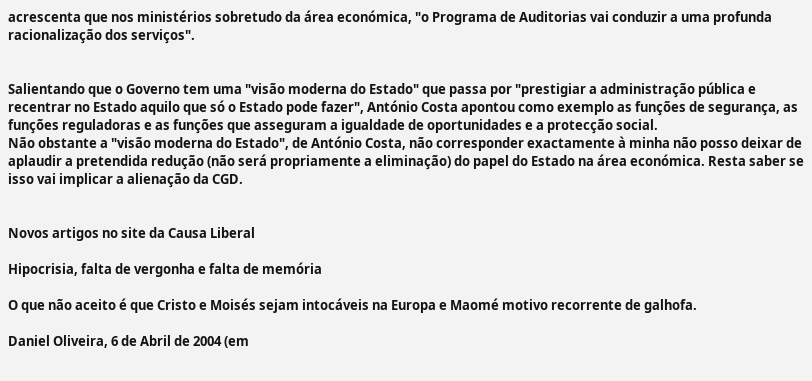acrescenta que nos ministérios sobretudo da área económica, "o Programa de Auditorias vai conduzir a uma profunda racionalização dos serviços".


Salientando que o Governo tem uma "visão moderna do Estado" que passa por "prestigiar a administração pública e recentrar no Estado aquilo que só o Estado pode fazer", António Costa apontou como exemplo as funções de segurança, as funções reguladoras e as funções que asseguram a igualdade de oportunidades e a protecção social.
Não obstante a "visão moderna do Estado", de António Costa, não corresponder exactamente à minha não posso deixar de aplaudir a pretendida redução (não será propriamente a eliminação) do papel do Estado na área económica. Resta saber se isso vai implicar a alienação da CGD.


Novos artigos no site da Causa Liberal

Hipocrisia, falta de vergonha e falta de memória

O que não aceito é que Cristo e Moisés sejam intocáveis na Europa e Maomé motivo recorrente de galhofa.

Daniel Oliveira, 6 de Abril de 2004 (em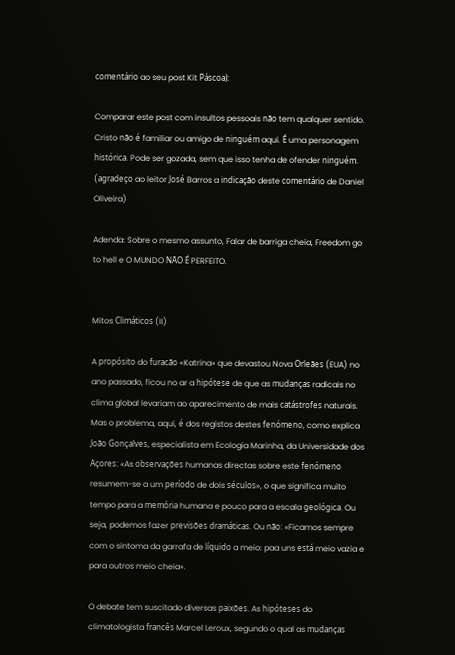comentário ao seu post Kit Páscoa):

Comparar este post com insultos pessoais não tem qualquer sentido. Cristo não é familiar ou amigo de ninguém aqui. É uma personagem histórica. Pode ser gozada, sem que isso tenha de ofender ninguém.
(agradeço ao leitor José Barros a indicação deste comentário de Daniel Oliveira)

Adenda: Sobre o mesmo assunto, Falar de barriga cheia, Freedom go to hell e O MUNDO NÃO É PERFEITO.


Mitos Climáticos (II)

A propósito do furacão «Katrina» que devastou Nova Orleães (EUA) no ano passado, ficou no ar a hipótese de que as mudanças radicais no clima global levariam ao aparecimento de mais catástrofes naturais. Mas o problema, aqui, é dos registos destes fenómeno, como explica João Gonçalves, especialista em Ecologia Marinha, da Universidade dos Açores: «As observações humanas directas sobre este fenómeno resumem-se a um período de dois séculos», o que significa muito tempo para a memória humana e pouco para a escala geológica. Ou seja, podemos fazer previsões dramáticas. Ou não: «Ficamos sempre com o sintoma da garrafa de líquido a meio: paa uns está meio vazia e para outros meio cheia».

O debate tem suscitado diversas paixões. As hipóteses do climatologista francês Marcel Leroux, segundo o qual as mudanças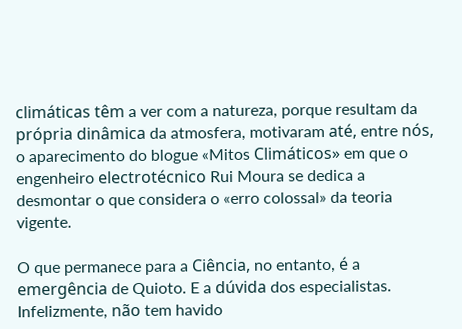climáticas têm a ver com a natureza, porque resultam da própria dinâmica da atmosfera, motivaram até, entre nós, o aparecimento do blogue «Mitos Climáticos» em que o engenheiro electrotécnico Rui Moura se dedica a desmontar o que considera o «erro colossal» da teoria vigente.

O que permanece para a Ciência, no entanto, é a emergência de Quioto. E a dúvida dos especialistas.
Infelizmente, não tem havido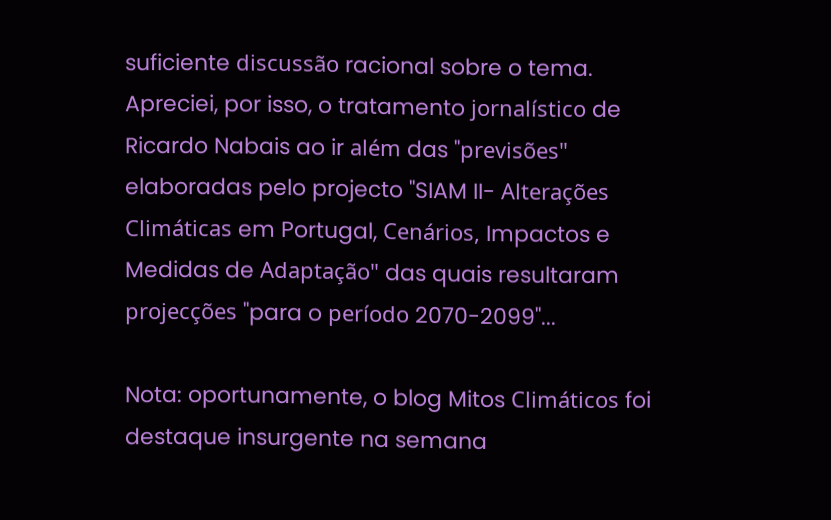suficiente discussão racional sobre o tema. Apreciei, por isso, o tratamento jornalístico de Ricardo Nabais ao ir além das "previsões" elaboradas pelo projecto "SIAM II- Alterações Climáticas em Portugal, Cenários, Impactos e Medidas de Adaptação" das quais resultaram projecções "para o período 2070-2099"...

Nota: oportunamente, o blog Mitos Climáticos foi destaque insurgente na semana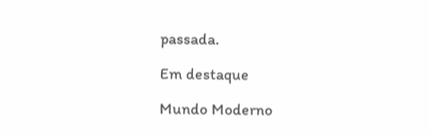passada.

Em destaque

Mundo Moderno